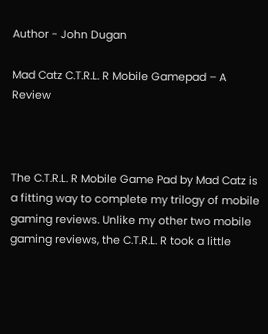Author - John Dugan

Mad Catz C.T.R.L. R Mobile Gamepad – A Review



The C.T.R.L. R Mobile Game Pad by Mad Catz is a fitting way to complete my trilogy of mobile gaming reviews. Unlike my other two mobile gaming reviews, the C.T.R.L. R took a little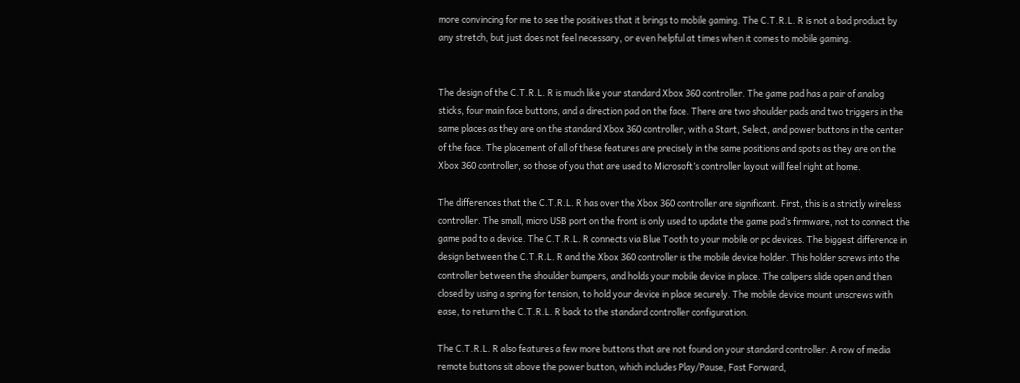more convincing for me to see the positives that it brings to mobile gaming. The C.T.R.L. R is not a bad product by any stretch, but just does not feel necessary, or even helpful at times when it comes to mobile gaming.


The design of the C.T.R.L. R is much like your standard Xbox 360 controller. The game pad has a pair of analog sticks, four main face buttons, and a direction pad on the face. There are two shoulder pads and two triggers in the same places as they are on the standard Xbox 360 controller, with a Start, Select, and power buttons in the center of the face. The placement of all of these features are precisely in the same positions and spots as they are on the Xbox 360 controller, so those of you that are used to Microsoft’s controller layout will feel right at home.

The differences that the C.T.R.L. R has over the Xbox 360 controller are significant. First, this is a strictly wireless controller. The small, micro USB port on the front is only used to update the game pad’s firmware, not to connect the game pad to a device. The C.T.R.L. R connects via Blue Tooth to your mobile or pc devices. The biggest difference in design between the C.T.R.L. R and the Xbox 360 controller is the mobile device holder. This holder screws into the controller between the shoulder bumpers, and holds your mobile device in place. The calipers slide open and then closed by using a spring for tension, to hold your device in place securely. The mobile device mount unscrews with ease, to return the C.T.R.L. R back to the standard controller configuration.

The C.T.R.L. R also features a few more buttons that are not found on your standard controller. A row of media remote buttons sit above the power button, which includes Play/Pause, Fast Forward,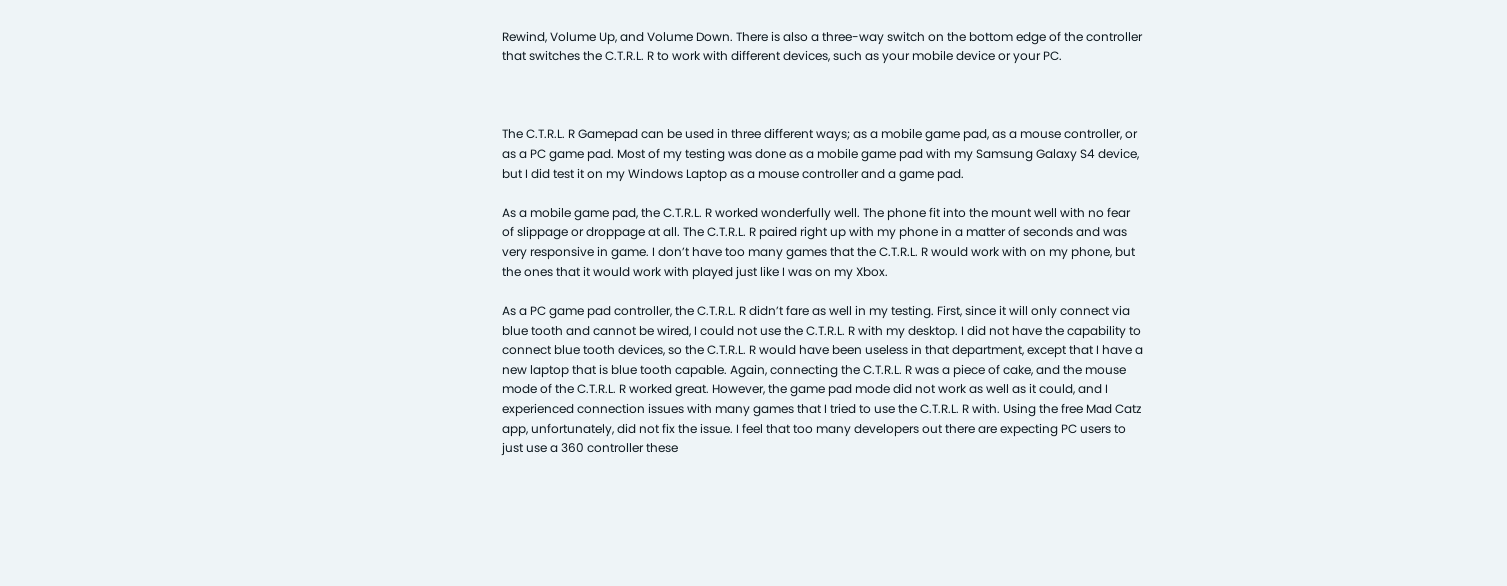Rewind, Volume Up, and Volume Down. There is also a three-way switch on the bottom edge of the controller that switches the C.T.R.L. R to work with different devices, such as your mobile device or your PC.



The C.T.R.L. R Gamepad can be used in three different ways; as a mobile game pad, as a mouse controller, or as a PC game pad. Most of my testing was done as a mobile game pad with my Samsung Galaxy S4 device, but I did test it on my Windows Laptop as a mouse controller and a game pad.

As a mobile game pad, the C.T.R.L. R worked wonderfully well. The phone fit into the mount well with no fear of slippage or droppage at all. The C.T.R.L. R paired right up with my phone in a matter of seconds and was very responsive in game. I don’t have too many games that the C.T.R.L. R would work with on my phone, but the ones that it would work with played just like I was on my Xbox.

As a PC game pad controller, the C.T.R.L. R didn’t fare as well in my testing. First, since it will only connect via blue tooth and cannot be wired, I could not use the C.T.R.L. R with my desktop. I did not have the capability to connect blue tooth devices, so the C.T.R.L. R would have been useless in that department, except that I have a new laptop that is blue tooth capable. Again, connecting the C.T.R.L. R was a piece of cake, and the mouse mode of the C.T.R.L. R worked great. However, the game pad mode did not work as well as it could, and I experienced connection issues with many games that I tried to use the C.T.R.L. R with. Using the free Mad Catz app, unfortunately, did not fix the issue. I feel that too many developers out there are expecting PC users to just use a 360 controller these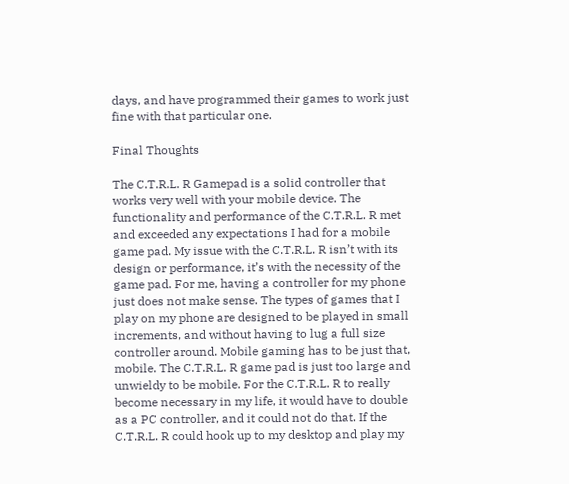days, and have programmed their games to work just fine with that particular one.

Final Thoughts

The C.T.R.L. R Gamepad is a solid controller that works very well with your mobile device. The functionality and performance of the C.T.R.L. R met and exceeded any expectations I had for a mobile game pad. My issue with the C.T.R.L. R isn’t with its design or performance, it’s with the necessity of the game pad. For me, having a controller for my phone just does not make sense. The types of games that I play on my phone are designed to be played in small increments, and without having to lug a full size controller around. Mobile gaming has to be just that, mobile. The C.T.R.L. R game pad is just too large and unwieldy to be mobile. For the C.T.R.L. R to really become necessary in my life, it would have to double as a PC controller, and it could not do that. If the C.T.R.L. R could hook up to my desktop and play my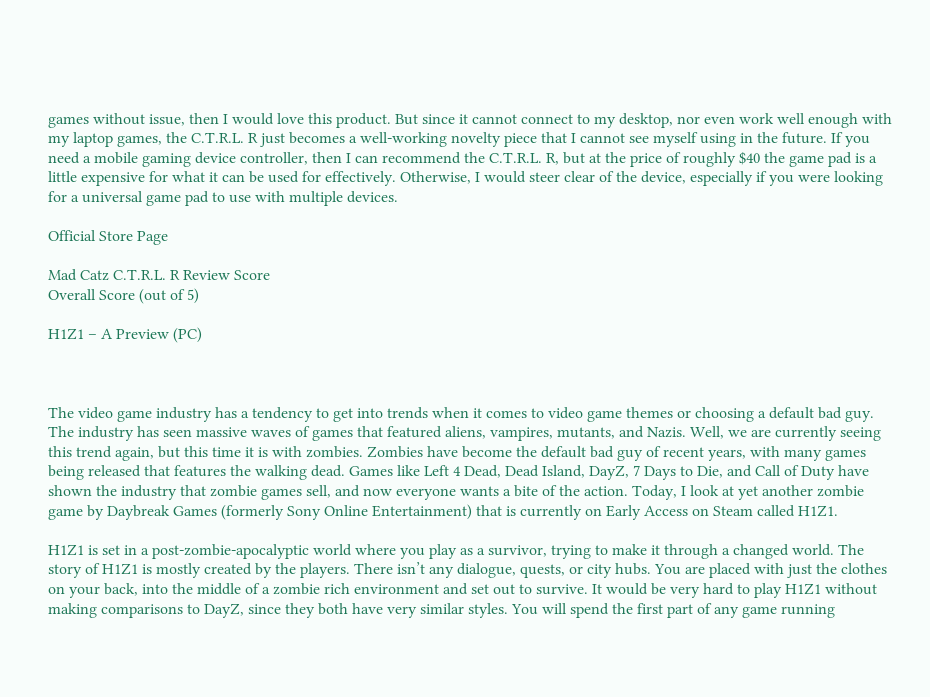games without issue, then I would love this product. But since it cannot connect to my desktop, nor even work well enough with my laptop games, the C.T.R.L. R just becomes a well-working novelty piece that I cannot see myself using in the future. If you need a mobile gaming device controller, then I can recommend the C.T.R.L. R, but at the price of roughly $40 the game pad is a little expensive for what it can be used for effectively. Otherwise, I would steer clear of the device, especially if you were looking for a universal game pad to use with multiple devices.

Official Store Page

Mad Catz C.T.R.L. R Review Score
Overall Score (out of 5)

H1Z1 – A Preview (PC)



The video game industry has a tendency to get into trends when it comes to video game themes or choosing a default bad guy. The industry has seen massive waves of games that featured aliens, vampires, mutants, and Nazis. Well, we are currently seeing this trend again, but this time it is with zombies. Zombies have become the default bad guy of recent years, with many games being released that features the walking dead. Games like Left 4 Dead, Dead Island, DayZ, 7 Days to Die, and Call of Duty have shown the industry that zombie games sell, and now everyone wants a bite of the action. Today, I look at yet another zombie game by Daybreak Games (formerly Sony Online Entertainment) that is currently on Early Access on Steam called H1Z1.

H1Z1 is set in a post-zombie-apocalyptic world where you play as a survivor, trying to make it through a changed world. The story of H1Z1 is mostly created by the players. There isn’t any dialogue, quests, or city hubs. You are placed with just the clothes on your back, into the middle of a zombie rich environment and set out to survive. It would be very hard to play H1Z1 without making comparisons to DayZ, since they both have very similar styles. You will spend the first part of any game running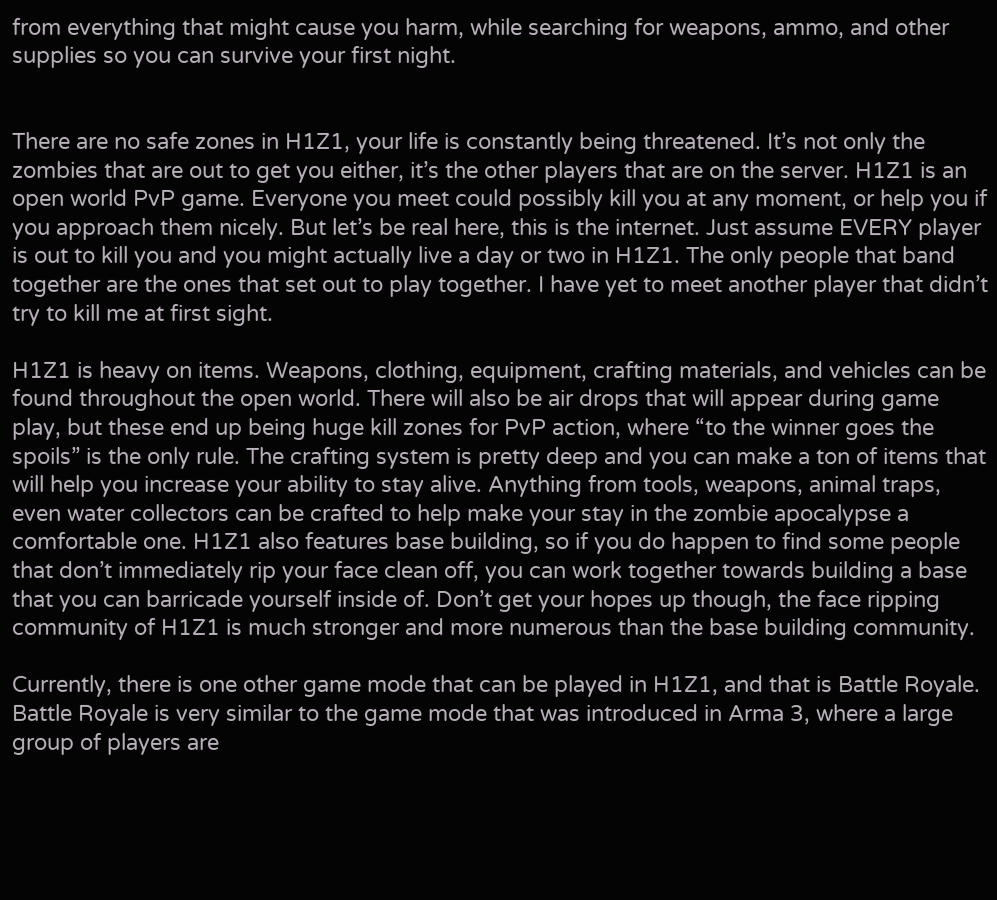from everything that might cause you harm, while searching for weapons, ammo, and other supplies so you can survive your first night.


There are no safe zones in H1Z1, your life is constantly being threatened. It’s not only the zombies that are out to get you either, it’s the other players that are on the server. H1Z1 is an open world PvP game. Everyone you meet could possibly kill you at any moment, or help you if you approach them nicely. But let’s be real here, this is the internet. Just assume EVERY player is out to kill you and you might actually live a day or two in H1Z1. The only people that band together are the ones that set out to play together. I have yet to meet another player that didn’t try to kill me at first sight.

H1Z1 is heavy on items. Weapons, clothing, equipment, crafting materials, and vehicles can be found throughout the open world. There will also be air drops that will appear during game play, but these end up being huge kill zones for PvP action, where “to the winner goes the spoils” is the only rule. The crafting system is pretty deep and you can make a ton of items that will help you increase your ability to stay alive. Anything from tools, weapons, animal traps, even water collectors can be crafted to help make your stay in the zombie apocalypse a comfortable one. H1Z1 also features base building, so if you do happen to find some people that don’t immediately rip your face clean off, you can work together towards building a base that you can barricade yourself inside of. Don’t get your hopes up though, the face ripping community of H1Z1 is much stronger and more numerous than the base building community.

Currently, there is one other game mode that can be played in H1Z1, and that is Battle Royale. Battle Royale is very similar to the game mode that was introduced in Arma 3, where a large group of players are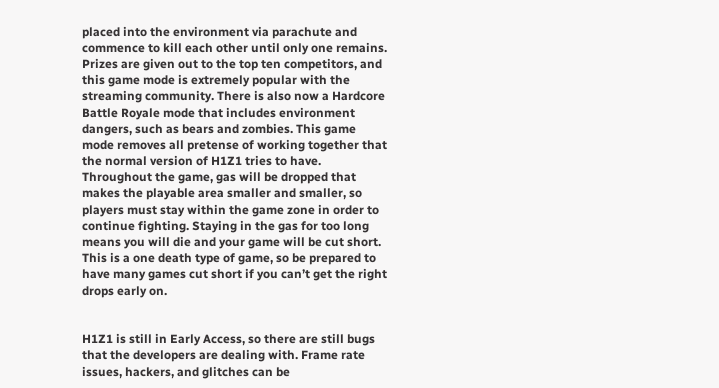placed into the environment via parachute and commence to kill each other until only one remains. Prizes are given out to the top ten competitors, and this game mode is extremely popular with the streaming community. There is also now a Hardcore Battle Royale mode that includes environment dangers, such as bears and zombies. This game mode removes all pretense of working together that the normal version of H1Z1 tries to have. Throughout the game, gas will be dropped that makes the playable area smaller and smaller, so players must stay within the game zone in order to continue fighting. Staying in the gas for too long means you will die and your game will be cut short. This is a one death type of game, so be prepared to have many games cut short if you can’t get the right drops early on.


H1Z1 is still in Early Access, so there are still bugs that the developers are dealing with. Frame rate issues, hackers, and glitches can be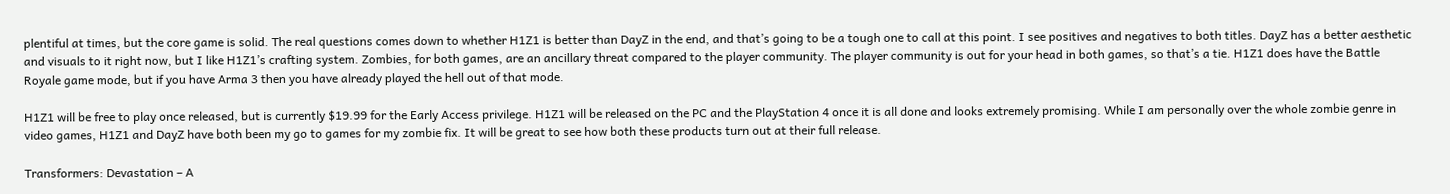plentiful at times, but the core game is solid. The real questions comes down to whether H1Z1 is better than DayZ in the end, and that’s going to be a tough one to call at this point. I see positives and negatives to both titles. DayZ has a better aesthetic and visuals to it right now, but I like H1Z1’s crafting system. Zombies, for both games, are an ancillary threat compared to the player community. The player community is out for your head in both games, so that’s a tie. H1Z1 does have the Battle Royale game mode, but if you have Arma 3 then you have already played the hell out of that mode.

H1Z1 will be free to play once released, but is currently $19.99 for the Early Access privilege. H1Z1 will be released on the PC and the PlayStation 4 once it is all done and looks extremely promising. While I am personally over the whole zombie genre in video games, H1Z1 and DayZ have both been my go to games for my zombie fix. It will be great to see how both these products turn out at their full release.

Transformers: Devastation – A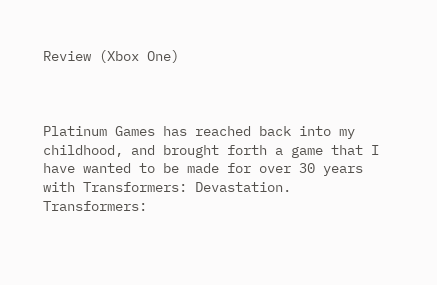Review (Xbox One)



Platinum Games has reached back into my childhood, and brought forth a game that I have wanted to be made for over 30 years with Transformers: Devastation. Transformers: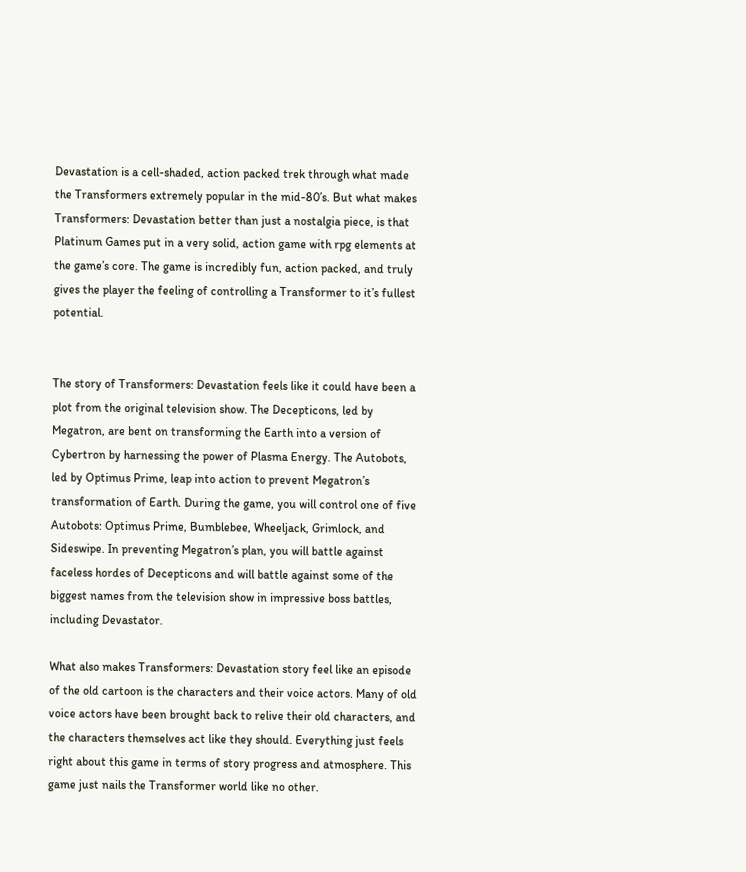Devastation is a cell-shaded, action packed trek through what made the Transformers extremely popular in the mid-80’s. But what makes Transformers: Devastation better than just a nostalgia piece, is that Platinum Games put in a very solid, action game with rpg elements at the game’s core. The game is incredibly fun, action packed, and truly gives the player the feeling of controlling a Transformer to it’s fullest potential.


The story of Transformers: Devastation feels like it could have been a plot from the original television show. The Decepticons, led by Megatron, are bent on transforming the Earth into a version of Cybertron by harnessing the power of Plasma Energy. The Autobots, led by Optimus Prime, leap into action to prevent Megatron’s transformation of Earth. During the game, you will control one of five Autobots: Optimus Prime, Bumblebee, Wheeljack, Grimlock, and Sideswipe. In preventing Megatron’s plan, you will battle against faceless hordes of Decepticons and will battle against some of the biggest names from the television show in impressive boss battles, including Devastator.

What also makes Transformers: Devastation story feel like an episode of the old cartoon is the characters and their voice actors. Many of old voice actors have been brought back to relive their old characters, and the characters themselves act like they should. Everything just feels right about this game in terms of story progress and atmosphere. This game just nails the Transformer world like no other.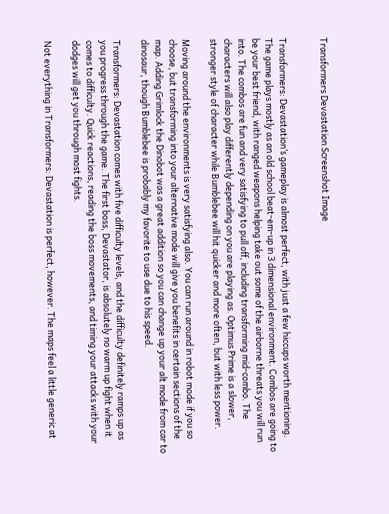Transformers Devastation Screenshot Image


Transformers: Devastation’s gameplay is almost perfect, with just a few hiccups worth mentioning. The game plays mostly as an old school beat-em-up in 3 dimensional environment. Combos are going to be your best friend, with ranged weapons helping take out some of the airborne threats you will run into. The combos are fun and very satisfying to pull off, including transforming mid-combo. The characters will also play differently depending on you are playing as. Optimus Prime is a slower, stronger style of character while Bumblebee will hit quicker and more often, but with less power.

Moving around the environments is very satisfying also. You can run around in robot mode if you so choose, but transforming into your alternative mode will give you benefits in certain sections of the map. Adding Grimlock the Dinobot was a great addition so you can change up your alt mode from car to dinosaur, though Bumblebee is probably my favorite to use due to his speed.

Transformers: Devastation comes with five difficulty levels, and the difficulty definitely ramps up as you progress through the game. The first boss, Devastator, is absolutely no warm up fight when it comes to difficulty. Quick reactions, reading the boss movements, and timing your attacks with your dodges will get you through most fights.

Not everything in Transformers: Devastation is perfect, however. The maps feel a little generic at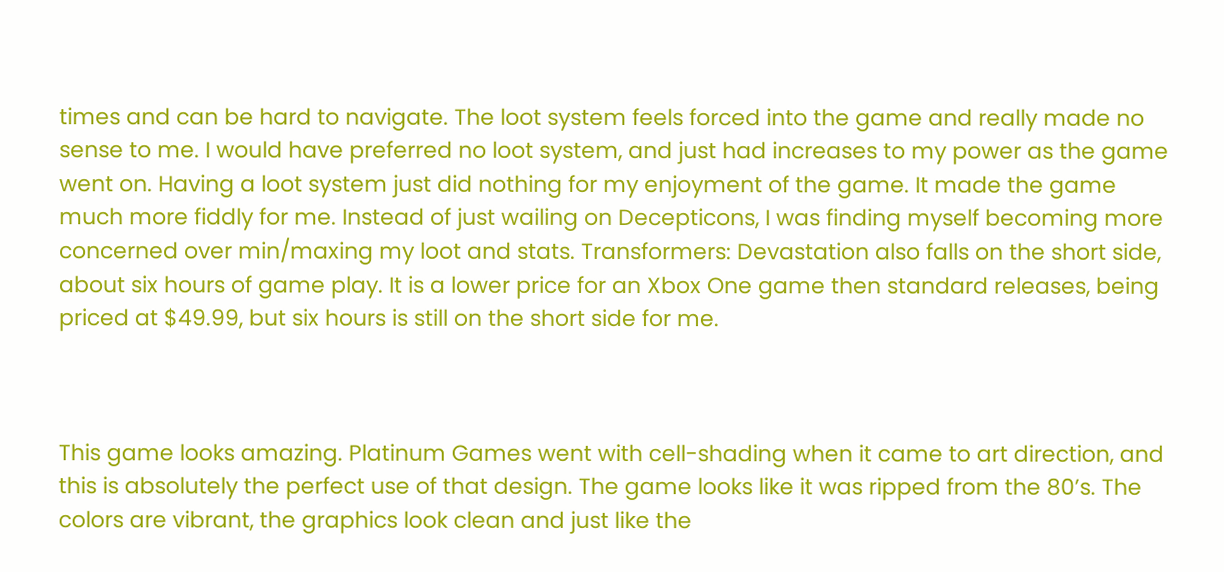times and can be hard to navigate. The loot system feels forced into the game and really made no sense to me. I would have preferred no loot system, and just had increases to my power as the game went on. Having a loot system just did nothing for my enjoyment of the game. It made the game much more fiddly for me. Instead of just wailing on Decepticons, I was finding myself becoming more concerned over min/maxing my loot and stats. Transformers: Devastation also falls on the short side, about six hours of game play. It is a lower price for an Xbox One game then standard releases, being priced at $49.99, but six hours is still on the short side for me.



This game looks amazing. Platinum Games went with cell-shading when it came to art direction, and this is absolutely the perfect use of that design. The game looks like it was ripped from the 80’s. The colors are vibrant, the graphics look clean and just like the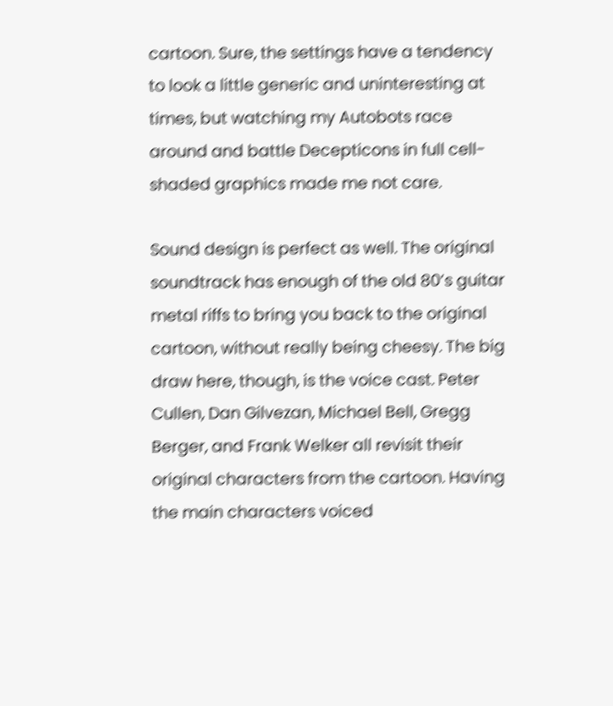cartoon. Sure, the settings have a tendency to look a little generic and uninteresting at times, but watching my Autobots race around and battle Decepticons in full cell-shaded graphics made me not care.

Sound design is perfect as well. The original soundtrack has enough of the old 80’s guitar metal riffs to bring you back to the original cartoon, without really being cheesy. The big draw here, though, is the voice cast. Peter Cullen, Dan Gilvezan, Michael Bell, Gregg Berger, and Frank Welker all revisit their original characters from the cartoon. Having the main characters voiced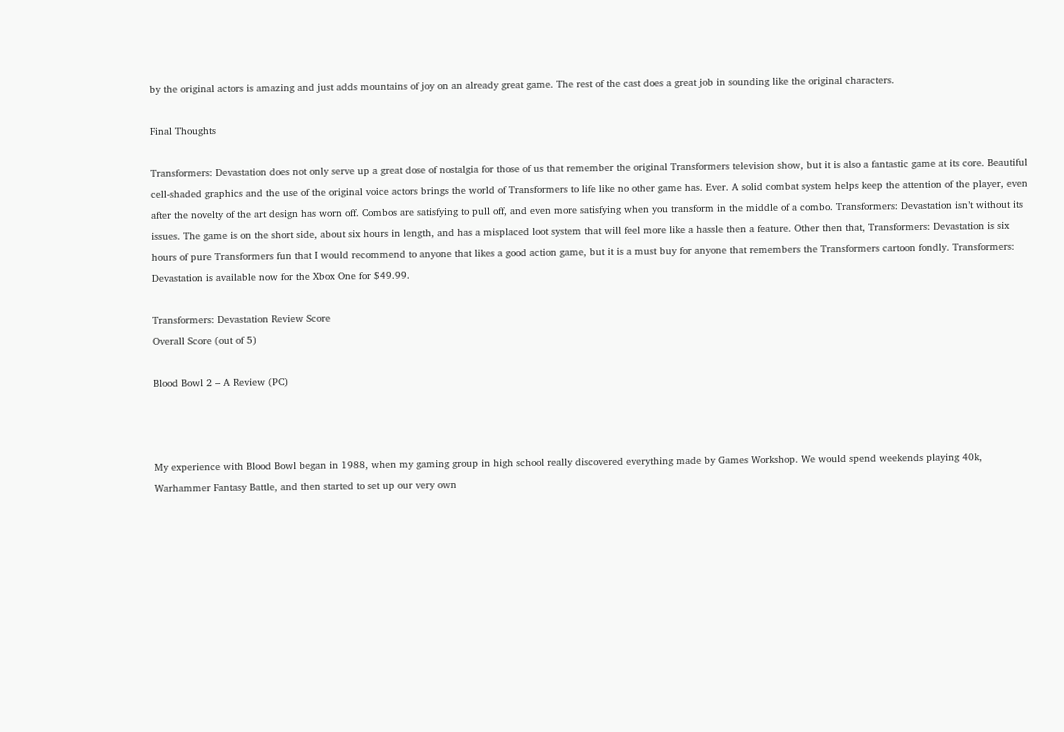by the original actors is amazing and just adds mountains of joy on an already great game. The rest of the cast does a great job in sounding like the original characters.

Final Thoughts

Transformers: Devastation does not only serve up a great dose of nostalgia for those of us that remember the original Transformers television show, but it is also a fantastic game at its core. Beautiful cell-shaded graphics and the use of the original voice actors brings the world of Transformers to life like no other game has. Ever. A solid combat system helps keep the attention of the player, even after the novelty of the art design has worn off. Combos are satisfying to pull off, and even more satisfying when you transform in the middle of a combo. Transformers: Devastation isn’t without its issues. The game is on the short side, about six hours in length, and has a misplaced loot system that will feel more like a hassle then a feature. Other then that, Transformers: Devastation is six hours of pure Transformers fun that I would recommend to anyone that likes a good action game, but it is a must buy for anyone that remembers the Transformers cartoon fondly. Transformers: Devastation is available now for the Xbox One for $49.99.

Transformers: Devastation Review Score
Overall Score (out of 5)

Blood Bowl 2 – A Review (PC)



My experience with Blood Bowl began in 1988, when my gaming group in high school really discovered everything made by Games Workshop. We would spend weekends playing 40k, Warhammer Fantasy Battle, and then started to set up our very own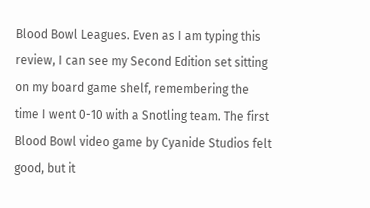Blood Bowl Leagues. Even as I am typing this review, I can see my Second Edition set sitting on my board game shelf, remembering the time I went 0-10 with a Snotling team. The first Blood Bowl video game by Cyanide Studios felt good, but it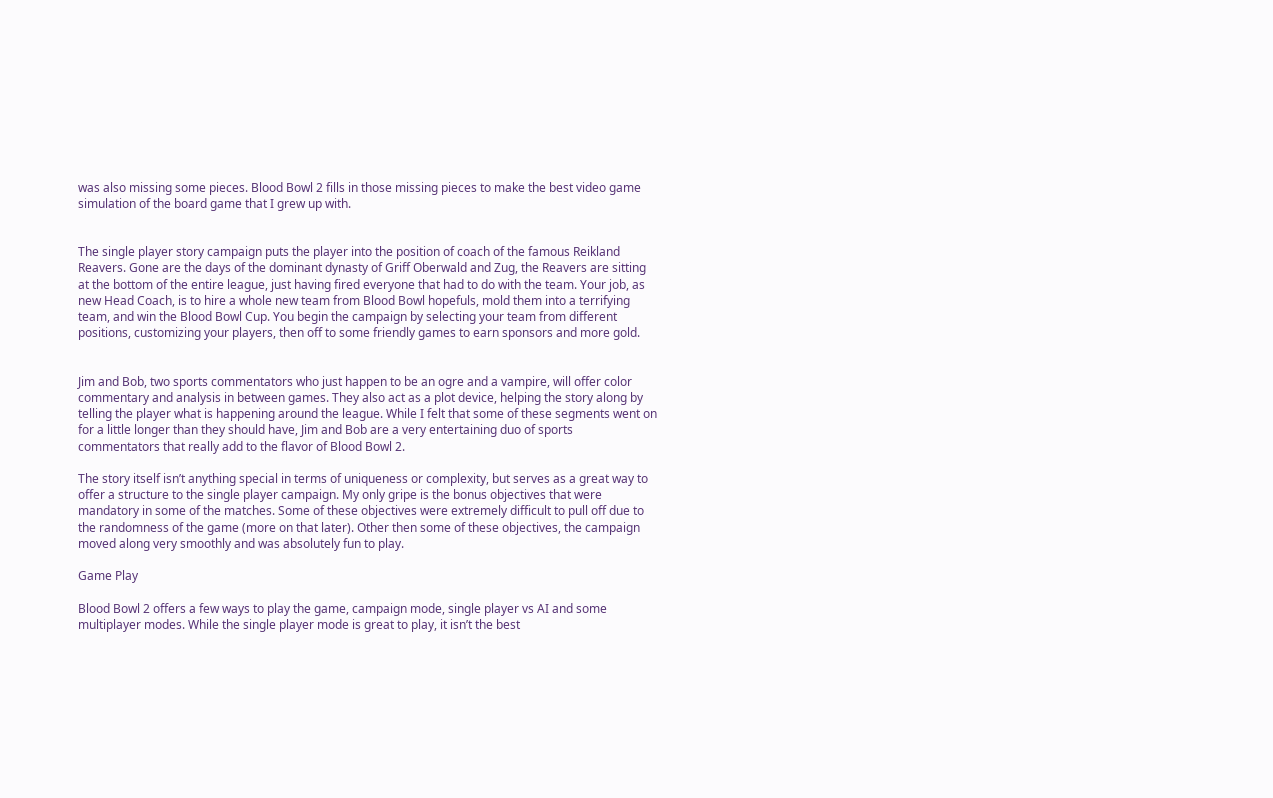was also missing some pieces. Blood Bowl 2 fills in those missing pieces to make the best video game simulation of the board game that I grew up with.


The single player story campaign puts the player into the position of coach of the famous Reikland Reavers. Gone are the days of the dominant dynasty of Griff Oberwald and Zug, the Reavers are sitting at the bottom of the entire league, just having fired everyone that had to do with the team. Your job, as new Head Coach, is to hire a whole new team from Blood Bowl hopefuls, mold them into a terrifying team, and win the Blood Bowl Cup. You begin the campaign by selecting your team from different positions, customizing your players, then off to some friendly games to earn sponsors and more gold.


Jim and Bob, two sports commentators who just happen to be an ogre and a vampire, will offer color commentary and analysis in between games. They also act as a plot device, helping the story along by telling the player what is happening around the league. While I felt that some of these segments went on for a little longer than they should have, Jim and Bob are a very entertaining duo of sports commentators that really add to the flavor of Blood Bowl 2.

The story itself isn’t anything special in terms of uniqueness or complexity, but serves as a great way to offer a structure to the single player campaign. My only gripe is the bonus objectives that were mandatory in some of the matches. Some of these objectives were extremely difficult to pull off due to the randomness of the game (more on that later). Other then some of these objectives, the campaign moved along very smoothly and was absolutely fun to play.

Game Play

Blood Bowl 2 offers a few ways to play the game, campaign mode, single player vs AI and some multiplayer modes. While the single player mode is great to play, it isn’t the best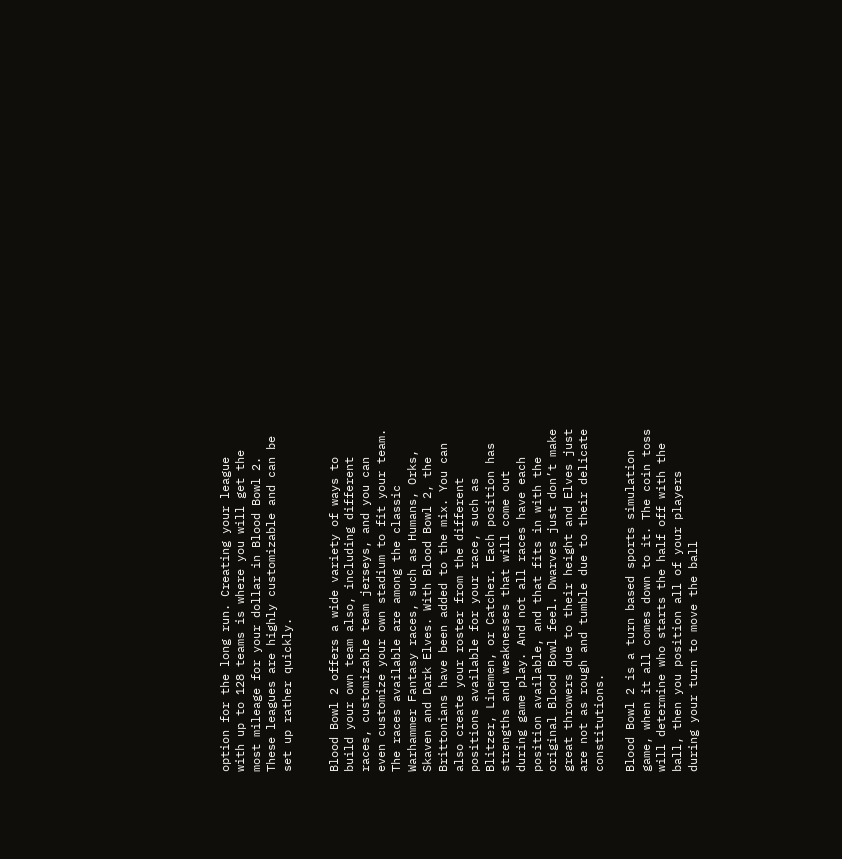option for the long run. Creating your league with up to 128 teams is where you will get the most mileage for your dollar in Blood Bowl 2. These leagues are highly customizable and can be set up rather quickly.


Blood Bowl 2 offers a wide variety of ways to build your own team also, including different races, customizable team jerseys, and you can even customize your own stadium to fit your team. The races available are among the classic Warhammer Fantasy races, such as Humans, Orks, Skaven and Dark Elves. With Blood Bowl 2, the Brittonians have been added to the mix. You can also create your roster from the different positions available for your race, such as Blitzer, Linemen, or Catcher. Each position has strengths and weaknesses that will come out during game play. And not all races have each position available, and that fits in with the original Blood Bowl feel. Dwarves just don’t make great throwers due to their height and Elves just are not as rough and tumble due to their delicate constitutions.

Blood Bowl 2 is a turn based sports simulation game, when it all comes down to it. The coin toss will determine who starts the half off with the ball, then you position all of your players during your turn to move the ball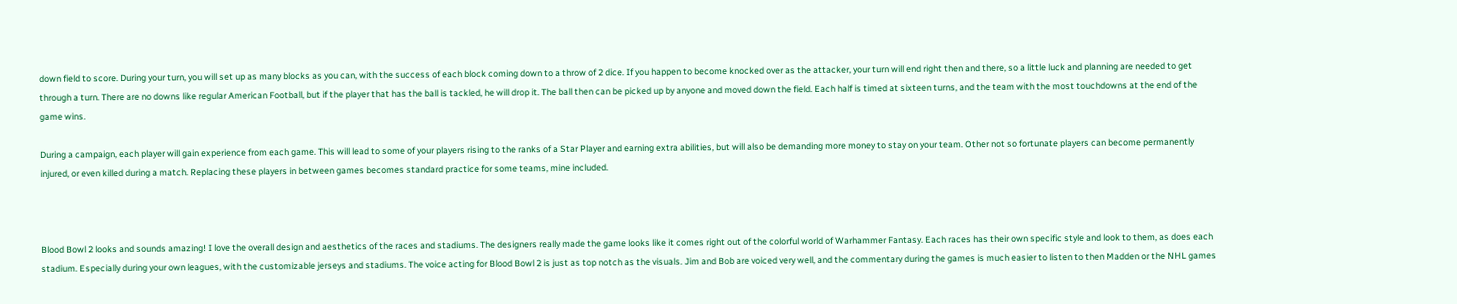down field to score. During your turn, you will set up as many blocks as you can, with the success of each block coming down to a throw of 2 dice. If you happen to become knocked over as the attacker, your turn will end right then and there, so a little luck and planning are needed to get through a turn. There are no downs like regular American Football, but if the player that has the ball is tackled, he will drop it. The ball then can be picked up by anyone and moved down the field. Each half is timed at sixteen turns, and the team with the most touchdowns at the end of the game wins.

During a campaign, each player will gain experience from each game. This will lead to some of your players rising to the ranks of a Star Player and earning extra abilities, but will also be demanding more money to stay on your team. Other not so fortunate players can become permanently injured, or even killed during a match. Replacing these players in between games becomes standard practice for some teams, mine included.



Blood Bowl 2 looks and sounds amazing! I love the overall design and aesthetics of the races and stadiums. The designers really made the game looks like it comes right out of the colorful world of Warhammer Fantasy. Each races has their own specific style and look to them, as does each stadium. Especially during your own leagues, with the customizable jerseys and stadiums. The voice acting for Blood Bowl 2 is just as top notch as the visuals. Jim and Bob are voiced very well, and the commentary during the games is much easier to listen to then Madden or the NHL games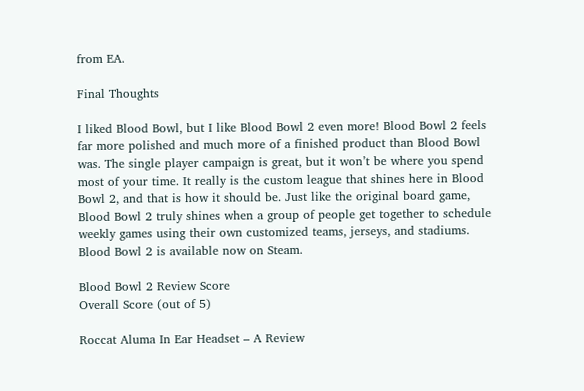from EA.

Final Thoughts

I liked Blood Bowl, but I like Blood Bowl 2 even more! Blood Bowl 2 feels far more polished and much more of a finished product than Blood Bowl was. The single player campaign is great, but it won’t be where you spend most of your time. It really is the custom league that shines here in Blood Bowl 2, and that is how it should be. Just like the original board game, Blood Bowl 2 truly shines when a group of people get together to schedule weekly games using their own customized teams, jerseys, and stadiums. Blood Bowl 2 is available now on Steam.

Blood Bowl 2 Review Score
Overall Score (out of 5)

Roccat Aluma In Ear Headset – A Review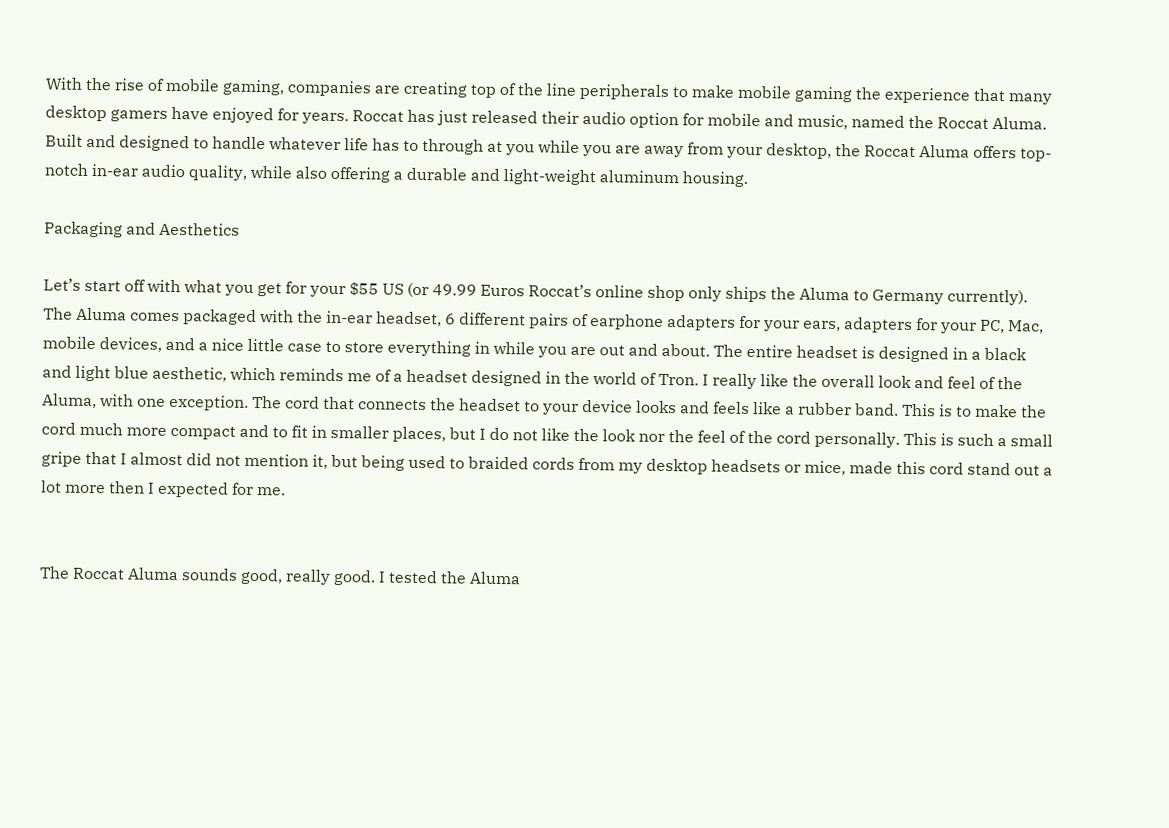With the rise of mobile gaming, companies are creating top of the line peripherals to make mobile gaming the experience that many desktop gamers have enjoyed for years. Roccat has just released their audio option for mobile and music, named the Roccat Aluma. Built and designed to handle whatever life has to through at you while you are away from your desktop, the Roccat Aluma offers top-notch in-ear audio quality, while also offering a durable and light-weight aluminum housing.

Packaging and Aesthetics

Let’s start off with what you get for your $55 US (or 49.99 Euros Roccat’s online shop only ships the Aluma to Germany currently). The Aluma comes packaged with the in-ear headset, 6 different pairs of earphone adapters for your ears, adapters for your PC, Mac, mobile devices, and a nice little case to store everything in while you are out and about. The entire headset is designed in a black and light blue aesthetic, which reminds me of a headset designed in the world of Tron. I really like the overall look and feel of the Aluma, with one exception. The cord that connects the headset to your device looks and feels like a rubber band. This is to make the cord much more compact and to fit in smaller places, but I do not like the look nor the feel of the cord personally. This is such a small gripe that I almost did not mention it, but being used to braided cords from my desktop headsets or mice, made this cord stand out a lot more then I expected for me.


The Roccat Aluma sounds good, really good. I tested the Aluma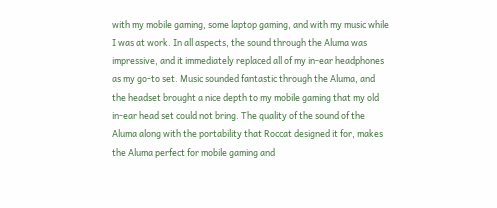with my mobile gaming, some laptop gaming, and with my music while I was at work. In all aspects, the sound through the Aluma was impressive, and it immediately replaced all of my in-ear headphones as my go-to set. Music sounded fantastic through the Aluma, and the headset brought a nice depth to my mobile gaming that my old in-ear head set could not bring. The quality of the sound of the Aluma along with the portability that Roccat designed it for, makes the Aluma perfect for mobile gaming and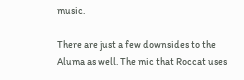music.

There are just a few downsides to the Aluma as well. The mic that Roccat uses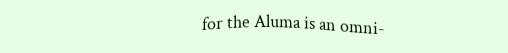for the Aluma is an omni-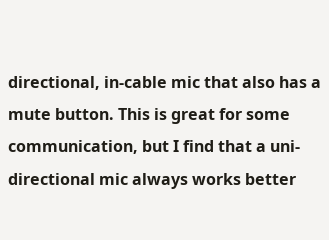directional, in-cable mic that also has a mute button. This is great for some communication, but I find that a uni-directional mic always works better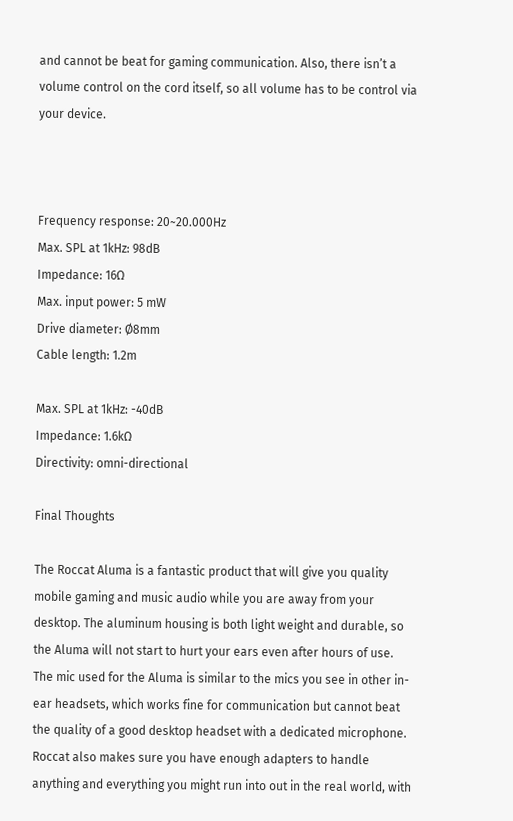and cannot be beat for gaming communication. Also, there isn’t a volume control on the cord itself, so all volume has to be control via your device.



Frequency response: 20~20.000Hz
Max. SPL at 1kHz: 98dB
Impedance: 16Ω
Max. input power: 5 mW
Drive diameter: Ø8mm
Cable length: 1.2m

Max. SPL at 1kHz: -40dB
Impedance: 1.6kΩ
Directivity: omni-directional

Final Thoughts

The Roccat Aluma is a fantastic product that will give you quality mobile gaming and music audio while you are away from your desktop. The aluminum housing is both light weight and durable, so the Aluma will not start to hurt your ears even after hours of use. The mic used for the Aluma is similar to the mics you see in other in-ear headsets, which works fine for communication but cannot beat the quality of a good desktop headset with a dedicated microphone. Roccat also makes sure you have enough adapters to handle anything and everything you might run into out in the real world, with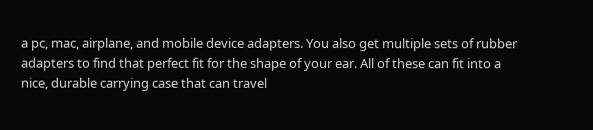a pc, mac, airplane, and mobile device adapters. You also get multiple sets of rubber adapters to find that perfect fit for the shape of your ear. All of these can fit into a nice, durable carrying case that can travel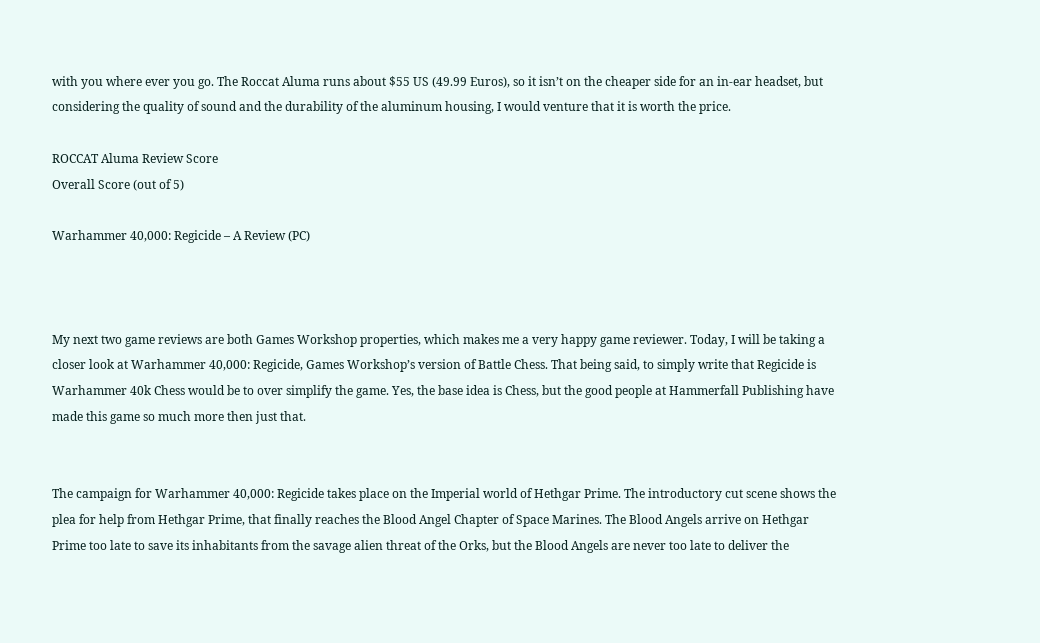with you where ever you go. The Roccat Aluma runs about $55 US (49.99 Euros), so it isn’t on the cheaper side for an in-ear headset, but considering the quality of sound and the durability of the aluminum housing, I would venture that it is worth the price.

ROCCAT Aluma Review Score
Overall Score (out of 5)

Warhammer 40,000: Regicide – A Review (PC)



My next two game reviews are both Games Workshop properties, which makes me a very happy game reviewer. Today, I will be taking a closer look at Warhammer 40,000: Regicide, Games Workshop’s version of Battle Chess. That being said, to simply write that Regicide is Warhammer 40k Chess would be to over simplify the game. Yes, the base idea is Chess, but the good people at Hammerfall Publishing have made this game so much more then just that.


The campaign for Warhammer 40,000: Regicide takes place on the Imperial world of Hethgar Prime. The introductory cut scene shows the plea for help from Hethgar Prime, that finally reaches the Blood Angel Chapter of Space Marines. The Blood Angels arrive on Hethgar Prime too late to save its inhabitants from the savage alien threat of the Orks, but the Blood Angels are never too late to deliver the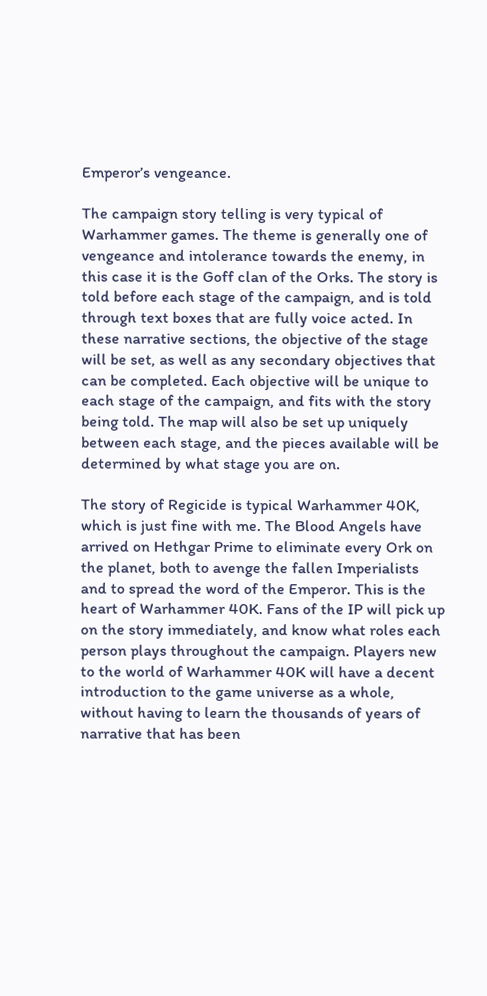Emperor’s vengeance.

The campaign story telling is very typical of Warhammer games. The theme is generally one of vengeance and intolerance towards the enemy, in this case it is the Goff clan of the Orks. The story is told before each stage of the campaign, and is told through text boxes that are fully voice acted. In these narrative sections, the objective of the stage will be set, as well as any secondary objectives that can be completed. Each objective will be unique to each stage of the campaign, and fits with the story being told. The map will also be set up uniquely between each stage, and the pieces available will be determined by what stage you are on.

The story of Regicide is typical Warhammer 40K, which is just fine with me. The Blood Angels have arrived on Hethgar Prime to eliminate every Ork on the planet, both to avenge the fallen Imperialists and to spread the word of the Emperor. This is the heart of Warhammer 40K. Fans of the IP will pick up on the story immediately, and know what roles each person plays throughout the campaign. Players new to the world of Warhammer 40K will have a decent introduction to the game universe as a whole, without having to learn the thousands of years of narrative that has been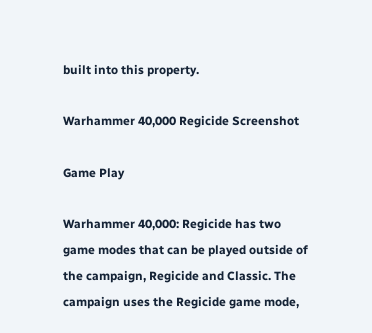built into this property.

Warhammer 40,000 Regicide Screenshot

Game Play

Warhammer 40,000: Regicide has two game modes that can be played outside of the campaign, Regicide and Classic. The campaign uses the Regicide game mode,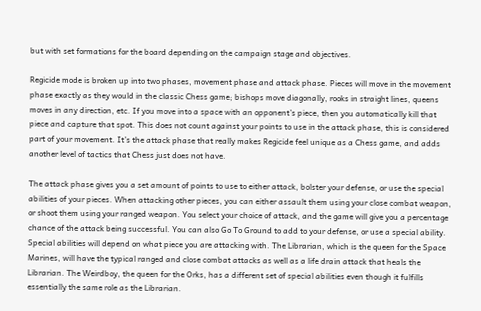but with set formations for the board depending on the campaign stage and objectives.

Regicide mode is broken up into two phases, movement phase and attack phase. Pieces will move in the movement phase exactly as they would in the classic Chess game; bishops move diagonally, rooks in straight lines, queens moves in any direction, etc. If you move into a space with an opponent’s piece, then you automatically kill that piece and capture that spot. This does not count against your points to use in the attack phase, this is considered part of your movement. It’s the attack phase that really makes Regicide feel unique as a Chess game, and adds another level of tactics that Chess just does not have.

The attack phase gives you a set amount of points to use to either attack, bolster your defense, or use the special abilities of your pieces. When attacking other pieces, you can either assault them using your close combat weapon, or shoot them using your ranged weapon. You select your choice of attack, and the game will give you a percentage chance of the attack being successful. You can also Go To Ground to add to your defense, or use a special ability. Special abilities will depend on what piece you are attacking with. The Librarian, which is the queen for the Space Marines, will have the typical ranged and close combat attacks as well as a life drain attack that heals the Librarian. The Weirdboy, the queen for the Orks, has a different set of special abilities even though it fulfills essentially the same role as the Librarian.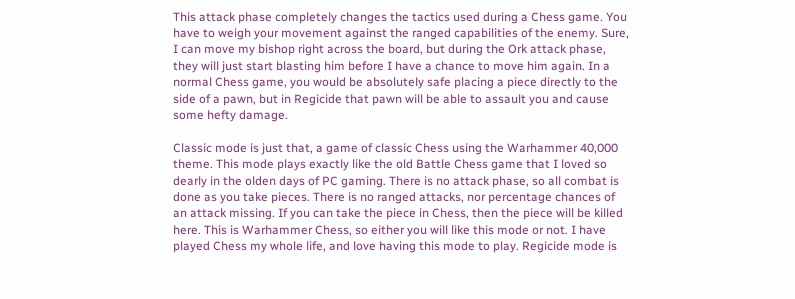This attack phase completely changes the tactics used during a Chess game. You have to weigh your movement against the ranged capabilities of the enemy. Sure, I can move my bishop right across the board, but during the Ork attack phase, they will just start blasting him before I have a chance to move him again. In a normal Chess game, you would be absolutely safe placing a piece directly to the side of a pawn, but in Regicide that pawn will be able to assault you and cause some hefty damage.

Classic mode is just that, a game of classic Chess using the Warhammer 40,000 theme. This mode plays exactly like the old Battle Chess game that I loved so dearly in the olden days of PC gaming. There is no attack phase, so all combat is done as you take pieces. There is no ranged attacks, nor percentage chances of an attack missing. If you can take the piece in Chess, then the piece will be killed here. This is Warhammer Chess, so either you will like this mode or not. I have played Chess my whole life, and love having this mode to play. Regicide mode is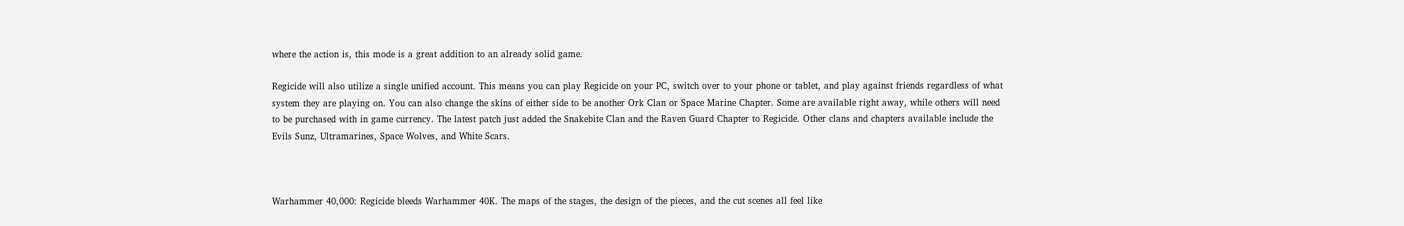where the action is, this mode is a great addition to an already solid game.

Regicide will also utilize a single unified account. This means you can play Regicide on your PC, switch over to your phone or tablet, and play against friends regardless of what system they are playing on. You can also change the skins of either side to be another Ork Clan or Space Marine Chapter. Some are available right away, while others will need to be purchased with in game currency. The latest patch just added the Snakebite Clan and the Raven Guard Chapter to Regicide. Other clans and chapters available include the Evils Sunz, Ultramarines, Space Wolves, and White Scars.



Warhammer 40,000: Regicide bleeds Warhammer 40K. The maps of the stages, the design of the pieces, and the cut scenes all feel like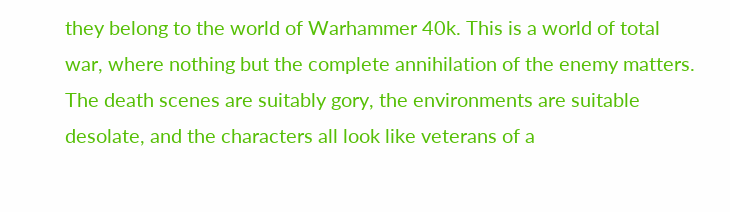they belong to the world of Warhammer 40k. This is a world of total war, where nothing but the complete annihilation of the enemy matters. The death scenes are suitably gory, the environments are suitable desolate, and the characters all look like veterans of a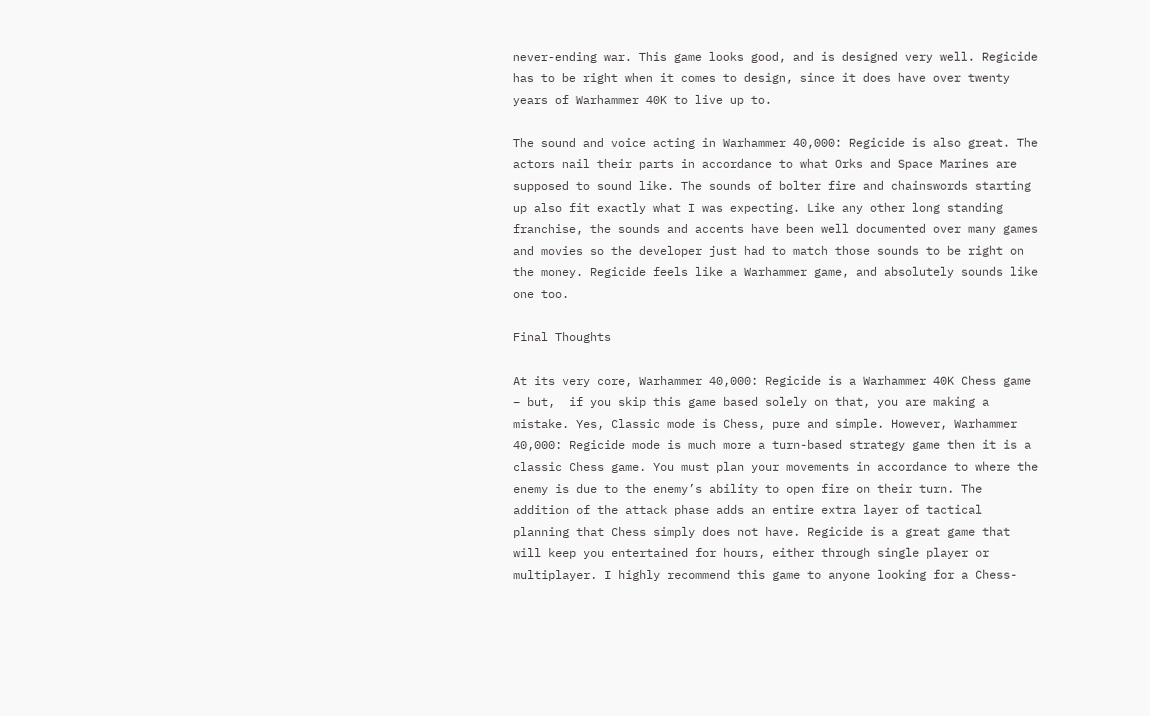never-ending war. This game looks good, and is designed very well. Regicide has to be right when it comes to design, since it does have over twenty years of Warhammer 40K to live up to.

The sound and voice acting in Warhammer 40,000: Regicide is also great. The actors nail their parts in accordance to what Orks and Space Marines are supposed to sound like. The sounds of bolter fire and chainswords starting up also fit exactly what I was expecting. Like any other long standing franchise, the sounds and accents have been well documented over many games and movies so the developer just had to match those sounds to be right on the money. Regicide feels like a Warhammer game, and absolutely sounds like one too.

Final Thoughts

At its very core, Warhammer 40,000: Regicide is a Warhammer 40K Chess game – but,  if you skip this game based solely on that, you are making a mistake. Yes, Classic mode is Chess, pure and simple. However, Warhammer 40,000: Regicide mode is much more a turn-based strategy game then it is a classic Chess game. You must plan your movements in accordance to where the enemy is due to the enemy’s ability to open fire on their turn. The addition of the attack phase adds an entire extra layer of tactical planning that Chess simply does not have. Regicide is a great game that will keep you entertained for hours, either through single player or multiplayer. I highly recommend this game to anyone looking for a Chess-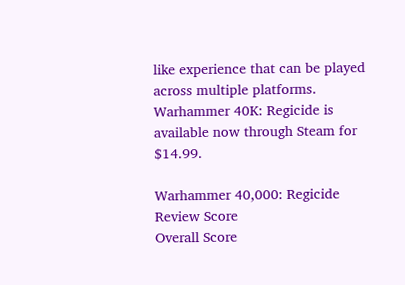like experience that can be played across multiple platforms. Warhammer 40K: Regicide is available now through Steam for $14.99.

Warhammer 40,000: Regicide Review Score
Overall Score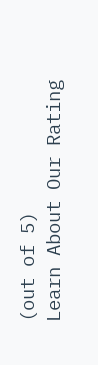(out of 5)
Learn About Our Rating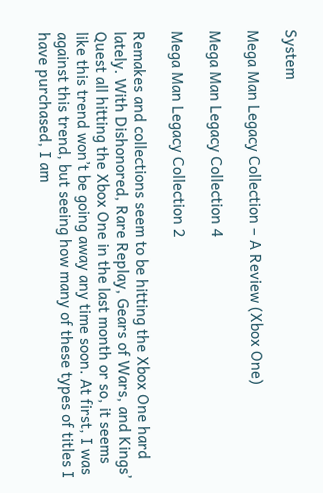System

Mega Man Legacy Collection – A Review (Xbox One)

Mega Man Legacy Collection 4

Mega Man Legacy Collection 2

Remakes and collections seem to be hitting the Xbox One hard lately. With Dishonored, Rare Replay, Gears of Wars, and Kings’ Quest all hitting the Xbox One in the last month or so, it seems like this trend won’t be going away any time soon. At first, I was against this trend, but seeing how many of these types of titles I have purchased, I am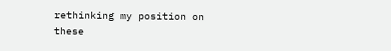rethinking my position on these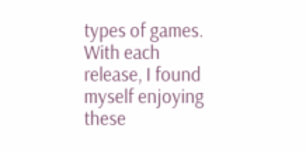types of games. With each release, I found myself enjoying these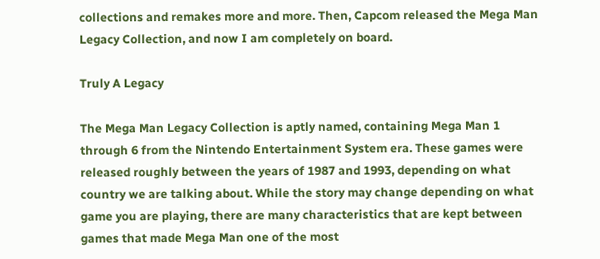collections and remakes more and more. Then, Capcom released the Mega Man Legacy Collection, and now I am completely on board.

Truly A Legacy

The Mega Man Legacy Collection is aptly named, containing Mega Man 1 through 6 from the Nintendo Entertainment System era. These games were released roughly between the years of 1987 and 1993, depending on what country we are talking about. While the story may change depending on what game you are playing, there are many characteristics that are kept between games that made Mega Man one of the most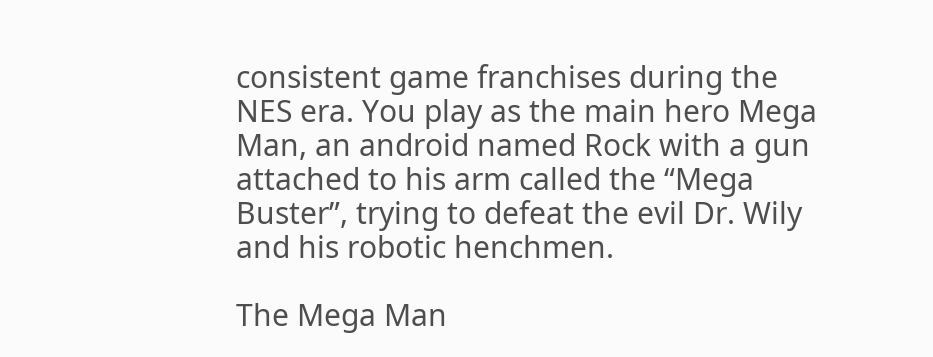consistent game franchises during the NES era. You play as the main hero Mega Man, an android named Rock with a gun attached to his arm called the “Mega Buster”, trying to defeat the evil Dr. Wily and his robotic henchmen.

The Mega Man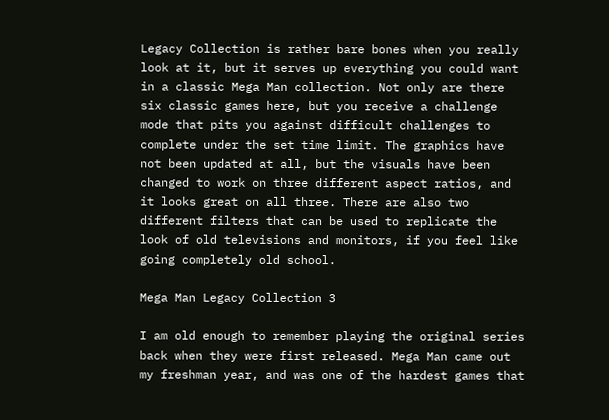Legacy Collection is rather bare bones when you really look at it, but it serves up everything you could want in a classic Mega Man collection. Not only are there six classic games here, but you receive a challenge mode that pits you against difficult challenges to complete under the set time limit. The graphics have not been updated at all, but the visuals have been changed to work on three different aspect ratios, and it looks great on all three. There are also two different filters that can be used to replicate the look of old televisions and monitors, if you feel like going completely old school.

Mega Man Legacy Collection 3

I am old enough to remember playing the original series back when they were first released. Mega Man came out my freshman year, and was one of the hardest games that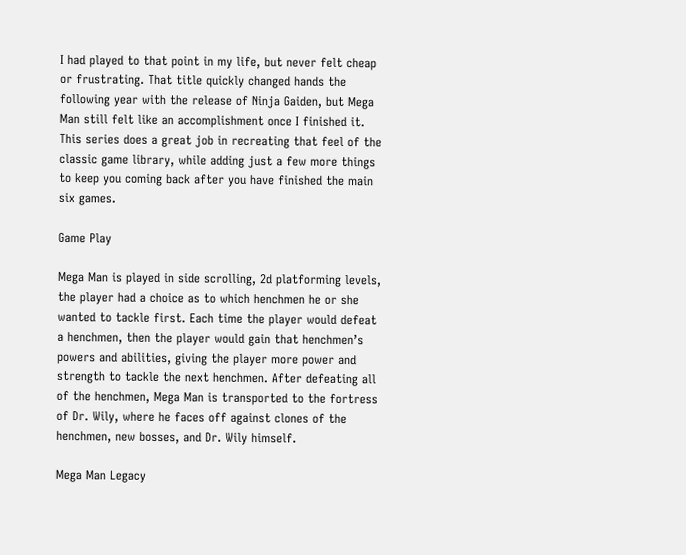I had played to that point in my life, but never felt cheap or frustrating. That title quickly changed hands the following year with the release of Ninja Gaiden, but Mega Man still felt like an accomplishment once I finished it. This series does a great job in recreating that feel of the classic game library, while adding just a few more things to keep you coming back after you have finished the main six games.

Game Play

Mega Man is played in side scrolling, 2d platforming levels, the player had a choice as to which henchmen he or she wanted to tackle first. Each time the player would defeat a henchmen, then the player would gain that henchmen’s powers and abilities, giving the player more power and strength to tackle the next henchmen. After defeating all of the henchmen, Mega Man is transported to the fortress of Dr. Wily, where he faces off against clones of the henchmen, new bosses, and Dr. Wily himself.

Mega Man Legacy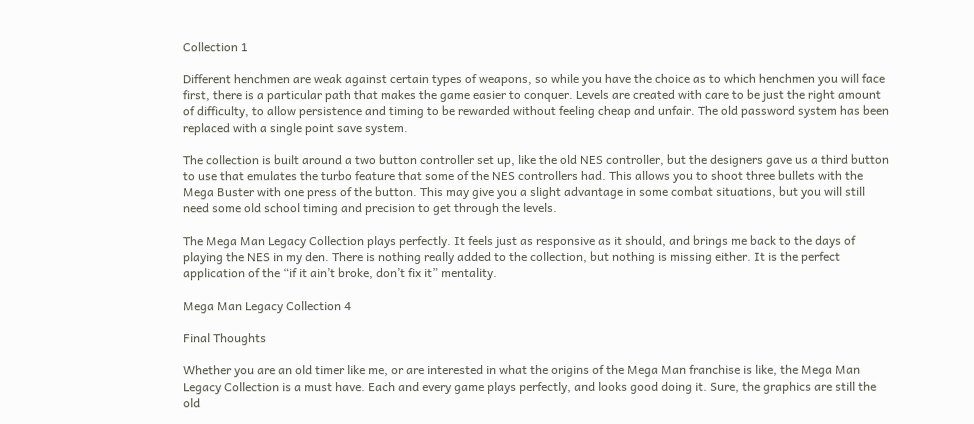Collection 1

Different henchmen are weak against certain types of weapons, so while you have the choice as to which henchmen you will face first, there is a particular path that makes the game easier to conquer. Levels are created with care to be just the right amount of difficulty, to allow persistence and timing to be rewarded without feeling cheap and unfair. The old password system has been replaced with a single point save system.

The collection is built around a two button controller set up, like the old NES controller, but the designers gave us a third button to use that emulates the turbo feature that some of the NES controllers had. This allows you to shoot three bullets with the Mega Buster with one press of the button. This may give you a slight advantage in some combat situations, but you will still need some old school timing and precision to get through the levels.

The Mega Man Legacy Collection plays perfectly. It feels just as responsive as it should, and brings me back to the days of playing the NES in my den. There is nothing really added to the collection, but nothing is missing either. It is the perfect application of the “if it ain’t broke, don’t fix it” mentality.

Mega Man Legacy Collection 4

Final Thoughts

Whether you are an old timer like me, or are interested in what the origins of the Mega Man franchise is like, the Mega Man Legacy Collection is a must have. Each and every game plays perfectly, and looks good doing it. Sure, the graphics are still the old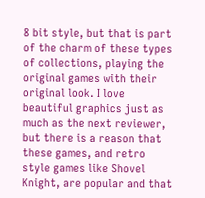8 bit style, but that is part of the charm of these types of collections, playing the original games with their original look. I love beautiful graphics just as much as the next reviewer, but there is a reason that these games, and retro style games like Shovel Knight, are popular and that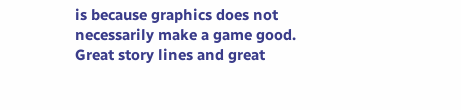is because graphics does not necessarily make a game good. Great story lines and great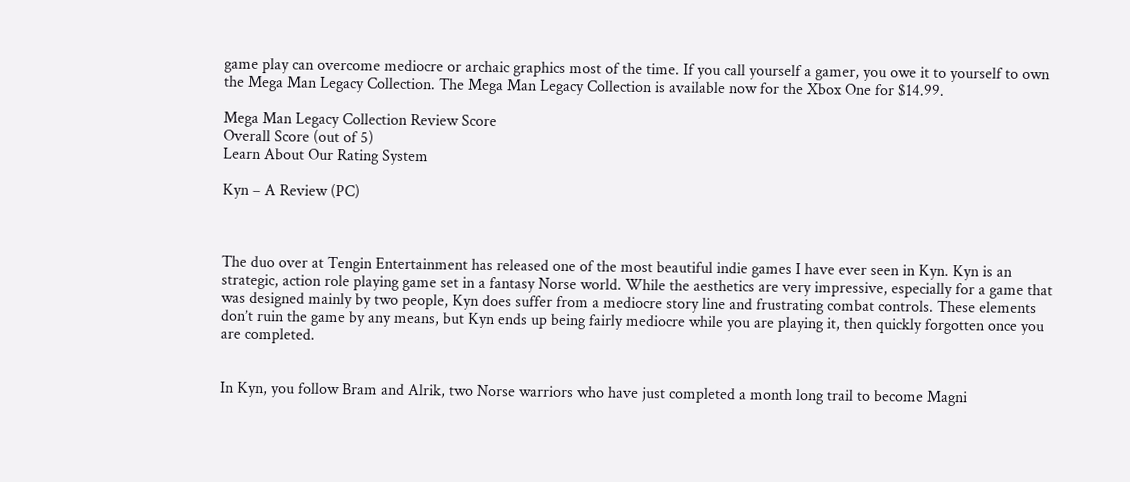game play can overcome mediocre or archaic graphics most of the time. If you call yourself a gamer, you owe it to yourself to own the Mega Man Legacy Collection. The Mega Man Legacy Collection is available now for the Xbox One for $14.99.

Mega Man Legacy Collection Review Score
Overall Score (out of 5)
Learn About Our Rating System

Kyn – A Review (PC)



The duo over at Tengin Entertainment has released one of the most beautiful indie games I have ever seen in Kyn. Kyn is an strategic, action role playing game set in a fantasy Norse world. While the aesthetics are very impressive, especially for a game that was designed mainly by two people, Kyn does suffer from a mediocre story line and frustrating combat controls. These elements don’t ruin the game by any means, but Kyn ends up being fairly mediocre while you are playing it, then quickly forgotten once you are completed.


In Kyn, you follow Bram and Alrik, two Norse warriors who have just completed a month long trail to become Magni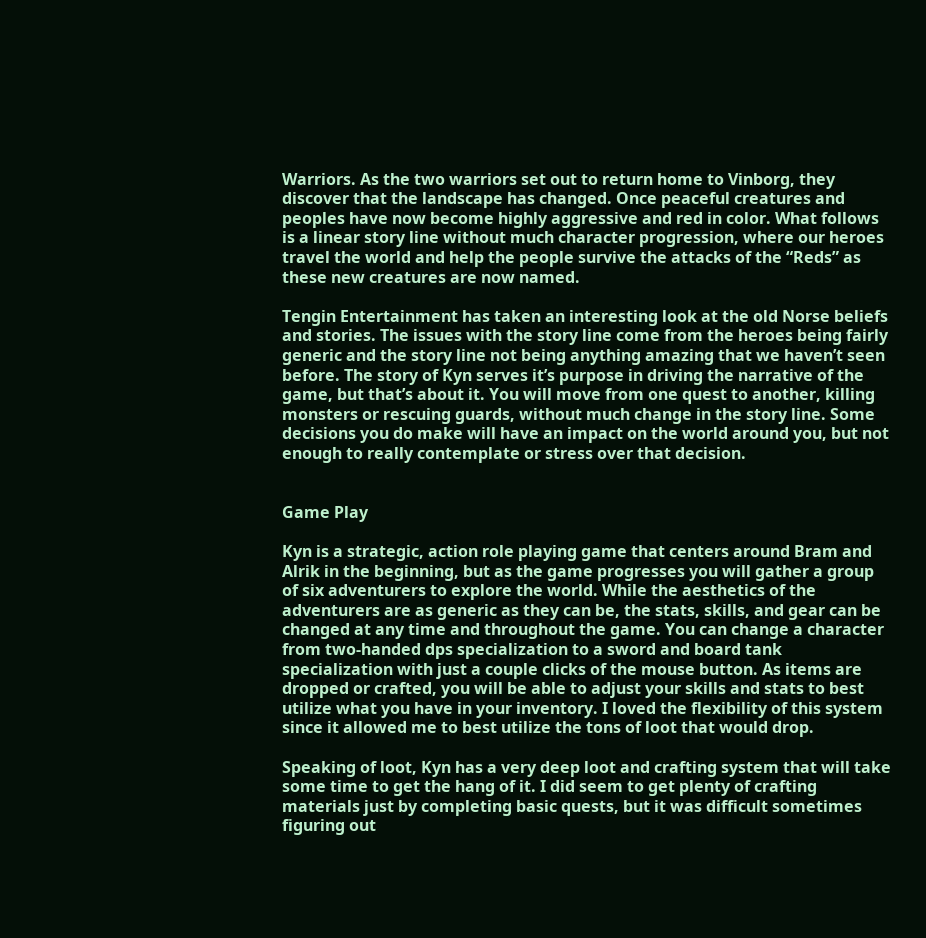Warriors. As the two warriors set out to return home to Vinborg, they discover that the landscape has changed. Once peaceful creatures and peoples have now become highly aggressive and red in color. What follows is a linear story line without much character progression, where our heroes travel the world and help the people survive the attacks of the “Reds” as these new creatures are now named.

Tengin Entertainment has taken an interesting look at the old Norse beliefs and stories. The issues with the story line come from the heroes being fairly generic and the story line not being anything amazing that we haven’t seen before. The story of Kyn serves it’s purpose in driving the narrative of the game, but that’s about it. You will move from one quest to another, killing monsters or rescuing guards, without much change in the story line. Some decisions you do make will have an impact on the world around you, but not enough to really contemplate or stress over that decision.


Game Play

Kyn is a strategic, action role playing game that centers around Bram and Alrik in the beginning, but as the game progresses you will gather a group of six adventurers to explore the world. While the aesthetics of the adventurers are as generic as they can be, the stats, skills, and gear can be changed at any time and throughout the game. You can change a character from two-handed dps specialization to a sword and board tank specialization with just a couple clicks of the mouse button. As items are dropped or crafted, you will be able to adjust your skills and stats to best utilize what you have in your inventory. I loved the flexibility of this system since it allowed me to best utilize the tons of loot that would drop.

Speaking of loot, Kyn has a very deep loot and crafting system that will take some time to get the hang of it. I did seem to get plenty of crafting materials just by completing basic quests, but it was difficult sometimes figuring out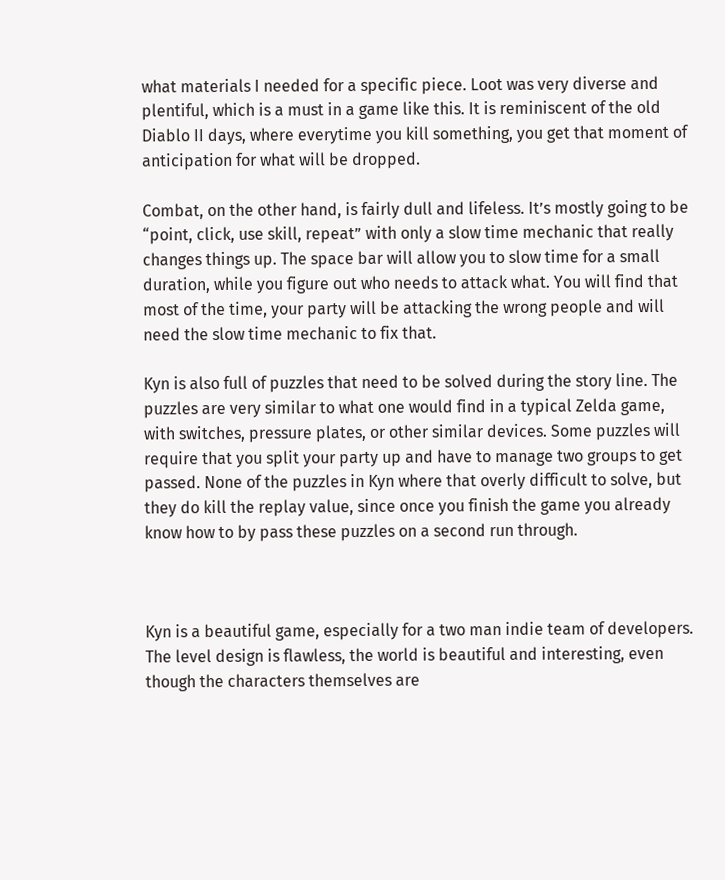what materials I needed for a specific piece. Loot was very diverse and plentiful, which is a must in a game like this. It is reminiscent of the old Diablo II days, where everytime you kill something, you get that moment of anticipation for what will be dropped.

Combat, on the other hand, is fairly dull and lifeless. It’s mostly going to be “point, click, use skill, repeat” with only a slow time mechanic that really changes things up. The space bar will allow you to slow time for a small duration, while you figure out who needs to attack what. You will find that most of the time, your party will be attacking the wrong people and will need the slow time mechanic to fix that.

Kyn is also full of puzzles that need to be solved during the story line. The puzzles are very similar to what one would find in a typical Zelda game, with switches, pressure plates, or other similar devices. Some puzzles will require that you split your party up and have to manage two groups to get passed. None of the puzzles in Kyn where that overly difficult to solve, but they do kill the replay value, since once you finish the game you already know how to by pass these puzzles on a second run through.



Kyn is a beautiful game, especially for a two man indie team of developers. The level design is flawless, the world is beautiful and interesting, even though the characters themselves are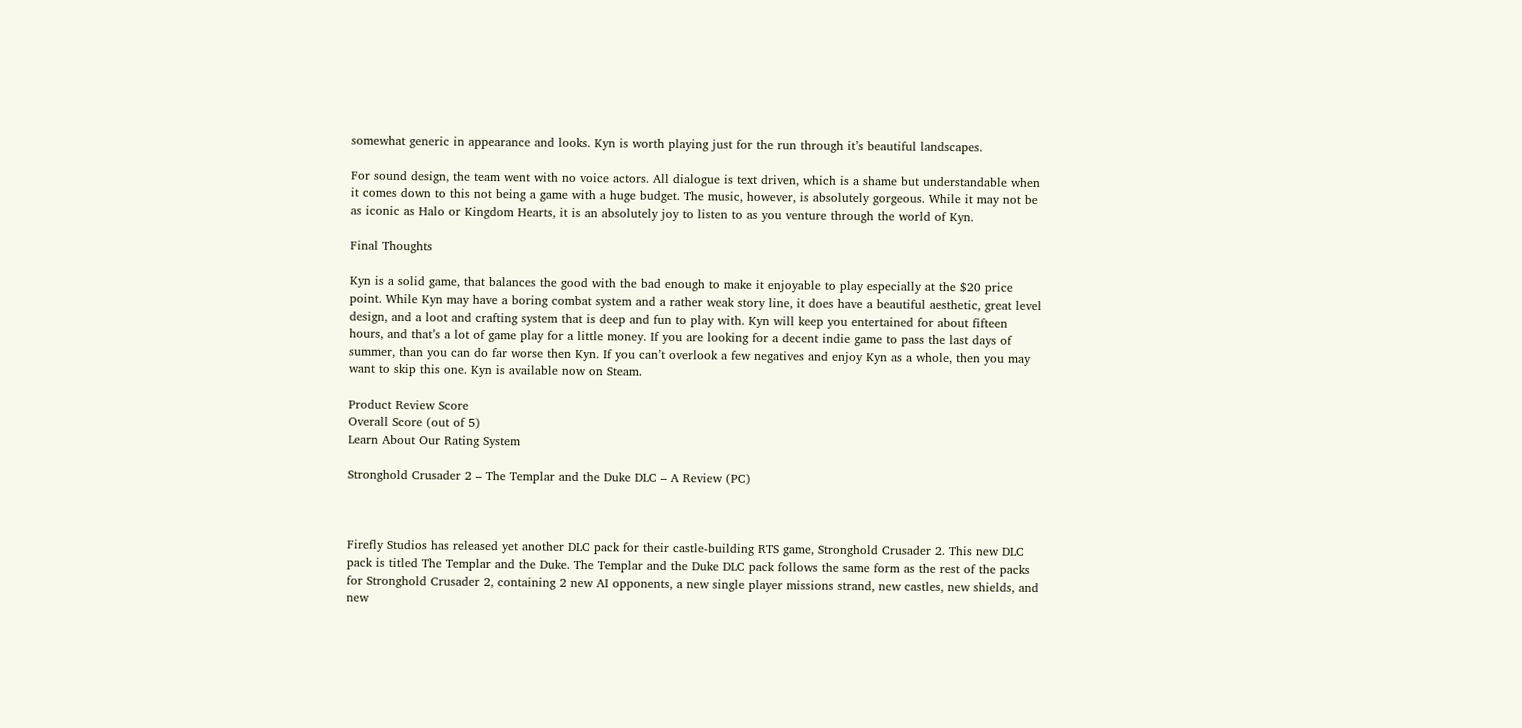somewhat generic in appearance and looks. Kyn is worth playing just for the run through it’s beautiful landscapes.

For sound design, the team went with no voice actors. All dialogue is text driven, which is a shame but understandable when it comes down to this not being a game with a huge budget. The music, however, is absolutely gorgeous. While it may not be as iconic as Halo or Kingdom Hearts, it is an absolutely joy to listen to as you venture through the world of Kyn.

Final Thoughts

Kyn is a solid game, that balances the good with the bad enough to make it enjoyable to play especially at the $20 price point. While Kyn may have a boring combat system and a rather weak story line, it does have a beautiful aesthetic, great level design, and a loot and crafting system that is deep and fun to play with. Kyn will keep you entertained for about fifteen hours, and that’s a lot of game play for a little money. If you are looking for a decent indie game to pass the last days of summer, than you can do far worse then Kyn. If you can’t overlook a few negatives and enjoy Kyn as a whole, then you may want to skip this one. Kyn is available now on Steam.

Product Review Score
Overall Score (out of 5)
Learn About Our Rating System

Stronghold Crusader 2 – The Templar and the Duke DLC – A Review (PC)



Firefly Studios has released yet another DLC pack for their castle-building RTS game, Stronghold Crusader 2. This new DLC pack is titled The Templar and the Duke. The Templar and the Duke DLC pack follows the same form as the rest of the packs for Stronghold Crusader 2, containing 2 new AI opponents, a new single player missions strand, new castles, new shields, and new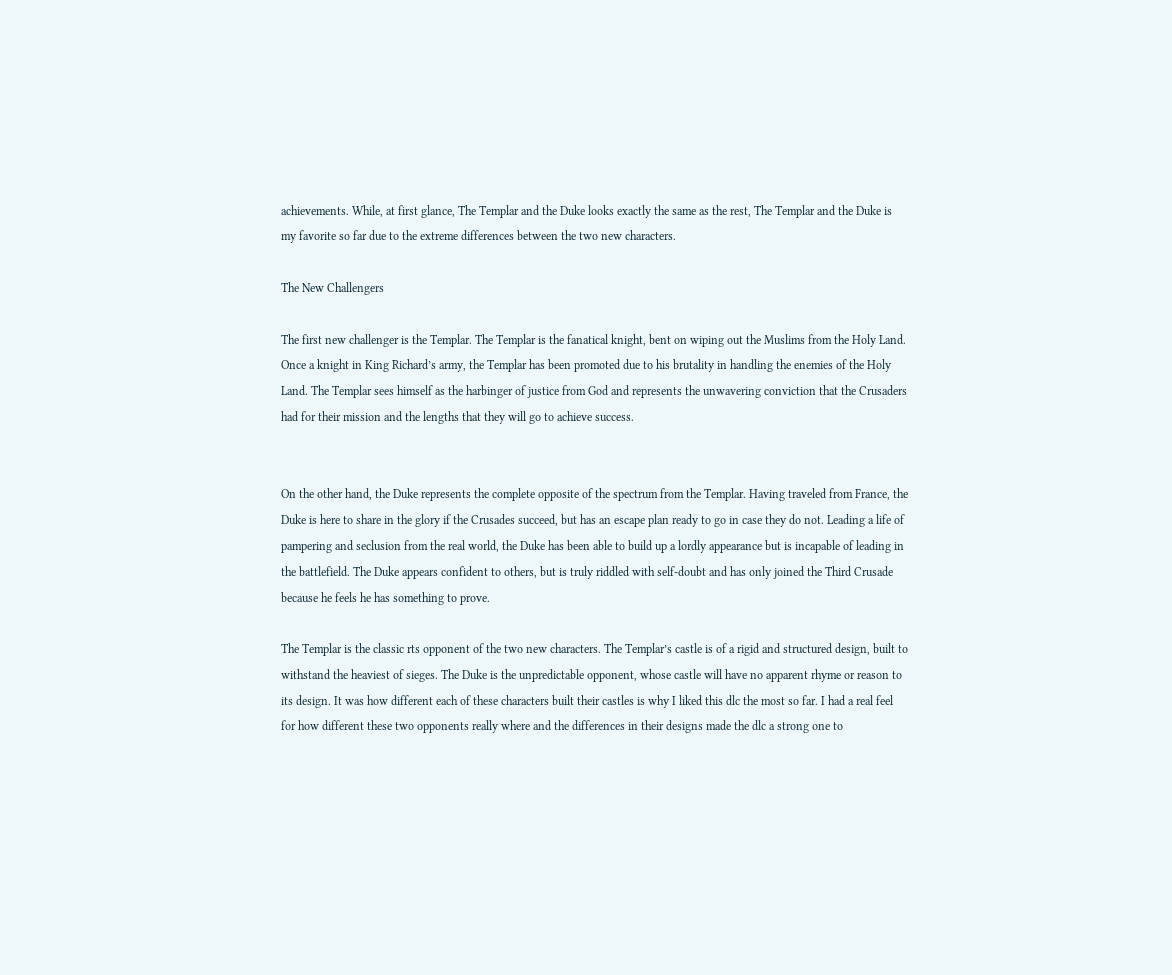achievements. While, at first glance, The Templar and the Duke looks exactly the same as the rest, The Templar and the Duke is my favorite so far due to the extreme differences between the two new characters.

The New Challengers

The first new challenger is the Templar. The Templar is the fanatical knight, bent on wiping out the Muslims from the Holy Land. Once a knight in King Richard’s army, the Templar has been promoted due to his brutality in handling the enemies of the Holy Land. The Templar sees himself as the harbinger of justice from God and represents the unwavering conviction that the Crusaders had for their mission and the lengths that they will go to achieve success.


On the other hand, the Duke represents the complete opposite of the spectrum from the Templar. Having traveled from France, the Duke is here to share in the glory if the Crusades succeed, but has an escape plan ready to go in case they do not. Leading a life of pampering and seclusion from the real world, the Duke has been able to build up a lordly appearance but is incapable of leading in the battlefield. The Duke appears confident to others, but is truly riddled with self-doubt and has only joined the Third Crusade because he feels he has something to prove.

The Templar is the classic rts opponent of the two new characters. The Templar’s castle is of a rigid and structured design, built to withstand the heaviest of sieges. The Duke is the unpredictable opponent, whose castle will have no apparent rhyme or reason to its design. It was how different each of these characters built their castles is why I liked this dlc the most so far. I had a real feel for how different these two opponents really where and the differences in their designs made the dlc a strong one to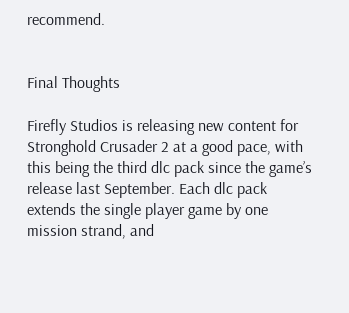recommend.


Final Thoughts

Firefly Studios is releasing new content for Stronghold Crusader 2 at a good pace, with this being the third dlc pack since the game’s release last September. Each dlc pack extends the single player game by one mission strand, and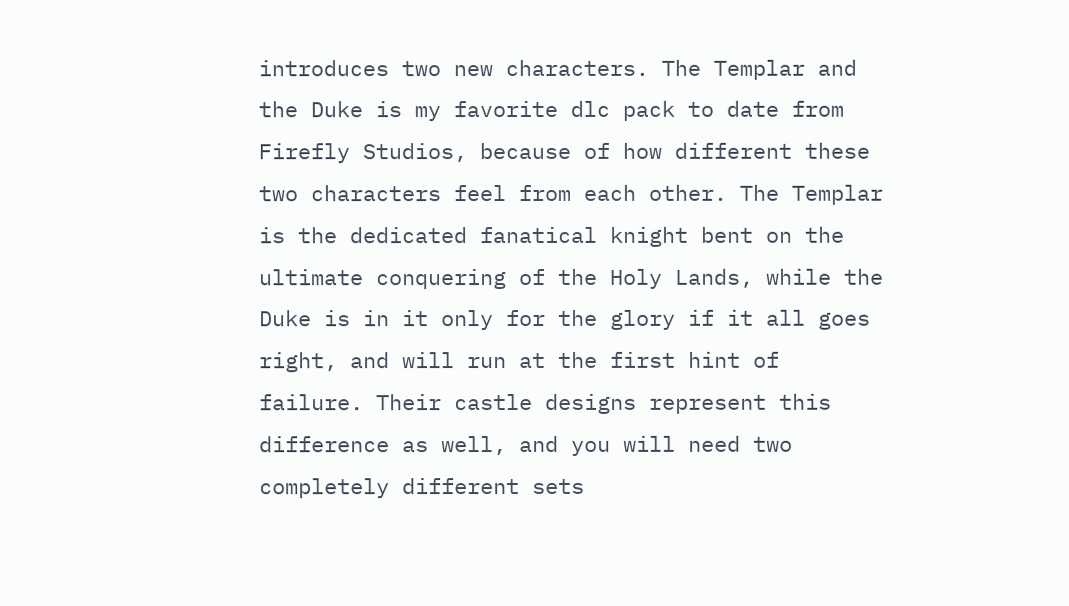introduces two new characters. The Templar and the Duke is my favorite dlc pack to date from Firefly Studios, because of how different these two characters feel from each other. The Templar is the dedicated fanatical knight bent on the ultimate conquering of the Holy Lands, while the Duke is in it only for the glory if it all goes right, and will run at the first hint of failure. Their castle designs represent this difference as well, and you will need two completely different sets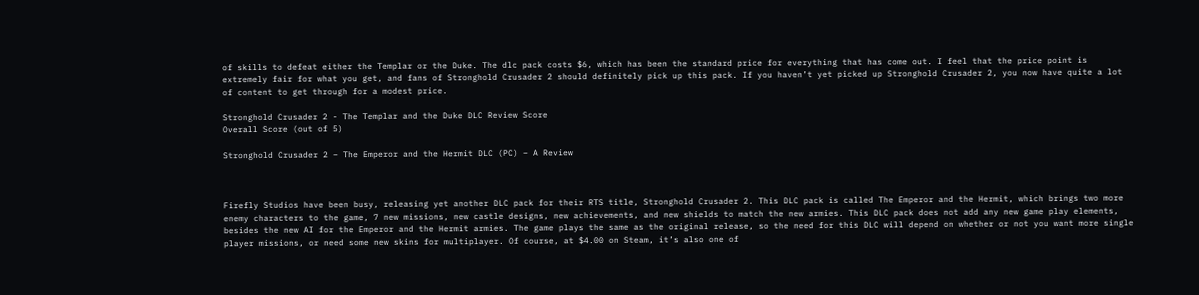of skills to defeat either the Templar or the Duke. The dlc pack costs $6, which has been the standard price for everything that has come out. I feel that the price point is extremely fair for what you get, and fans of Stronghold Crusader 2 should definitely pick up this pack. If you haven’t yet picked up Stronghold Crusader 2, you now have quite a lot of content to get through for a modest price.

Stronghold Crusader 2 - The Templar and the Duke DLC Review Score
Overall Score (out of 5)

Stronghold Crusader 2 – The Emperor and the Hermit DLC (PC) – A Review



Firefly Studios have been busy, releasing yet another DLC pack for their RTS title, Stronghold Crusader 2. This DLC pack is called The Emperor and the Hermit, which brings two more enemy characters to the game, 7 new missions, new castle designs, new achievements, and new shields to match the new armies. This DLC pack does not add any new game play elements, besides the new AI for the Emperor and the Hermit armies. The game plays the same as the original release, so the need for this DLC will depend on whether or not you want more single player missions, or need some new skins for multiplayer. Of course, at $4.00 on Steam, it’s also one of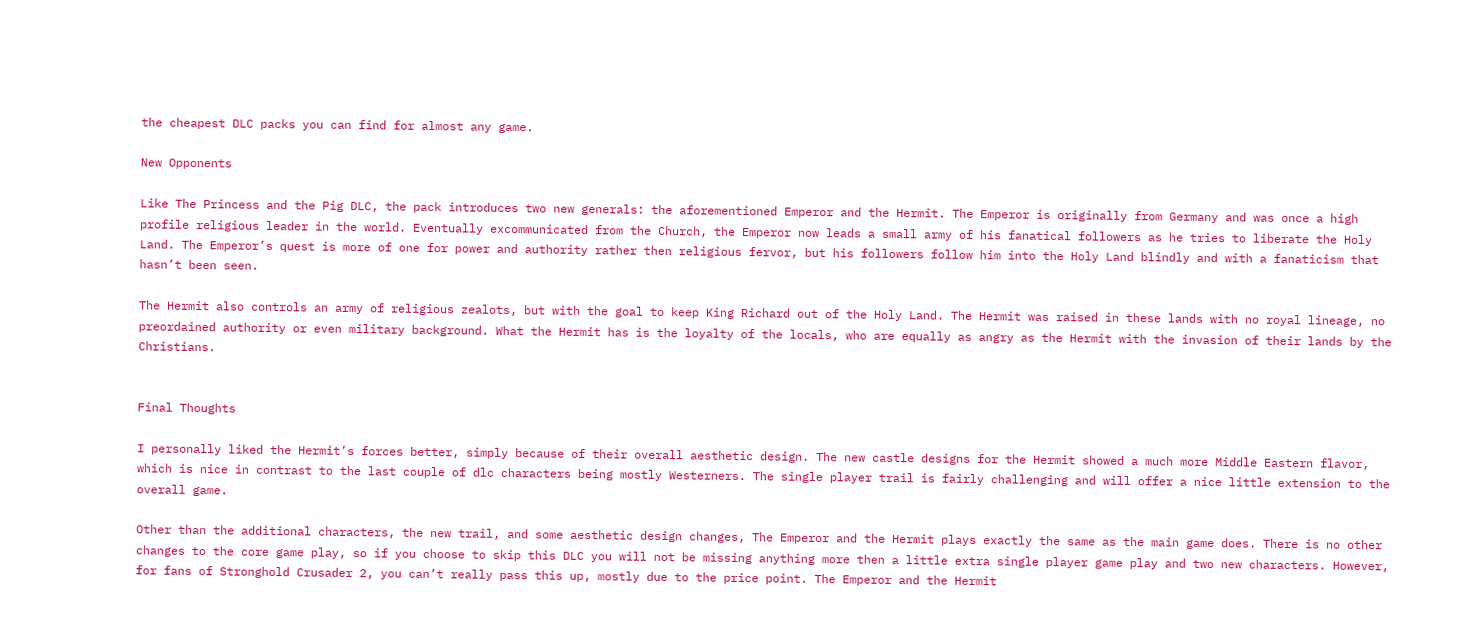the cheapest DLC packs you can find for almost any game.

New Opponents

Like The Princess and the Pig DLC, the pack introduces two new generals: the aforementioned Emperor and the Hermit. The Emperor is originally from Germany and was once a high profile religious leader in the world. Eventually excommunicated from the Church, the Emperor now leads a small army of his fanatical followers as he tries to liberate the Holy Land. The Emperor’s quest is more of one for power and authority rather then religious fervor, but his followers follow him into the Holy Land blindly and with a fanaticism that hasn’t been seen.

The Hermit also controls an army of religious zealots, but with the goal to keep King Richard out of the Holy Land. The Hermit was raised in these lands with no royal lineage, no preordained authority or even military background. What the Hermit has is the loyalty of the locals, who are equally as angry as the Hermit with the invasion of their lands by the Christians.


Final Thoughts

I personally liked the Hermit’s forces better, simply because of their overall aesthetic design. The new castle designs for the Hermit showed a much more Middle Eastern flavor, which is nice in contrast to the last couple of dlc characters being mostly Westerners. The single player trail is fairly challenging and will offer a nice little extension to the overall game.

Other than the additional characters, the new trail, and some aesthetic design changes, The Emperor and the Hermit plays exactly the same as the main game does. There is no other changes to the core game play, so if you choose to skip this DLC you will not be missing anything more then a little extra single player game play and two new characters. However, for fans of Stronghold Crusader 2, you can’t really pass this up, mostly due to the price point. The Emperor and the Hermit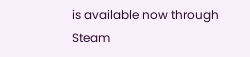is available now through Steam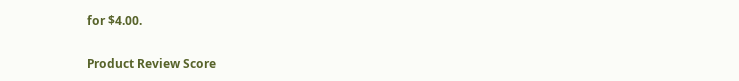for $4.00.

Product Review Score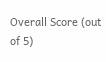Overall Score (out of 5)